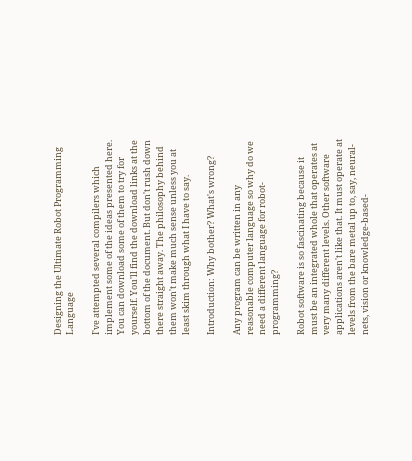Designing the Ultimate Robot Programming Language

I've attempted several compilers which implement some of the ideas presented here. You can download some of them to try for yourself. You'll find the download links at the bottom of the document. But don't rush down there straight away. The philosophy behind them won't make much sense unless you at least skim through what I have to say.

Introduction: Why bother? What's wrong?

Any program can be written in any reasonable computer language so why do we need a different language for robot-programming?

Robot software is so fascinating because it must be an integrated whole that operates at very many different levels. Other software applications aren't like that. It must operate at levels from the bare metal up to, say, neural-nets, vision or knowledge-based-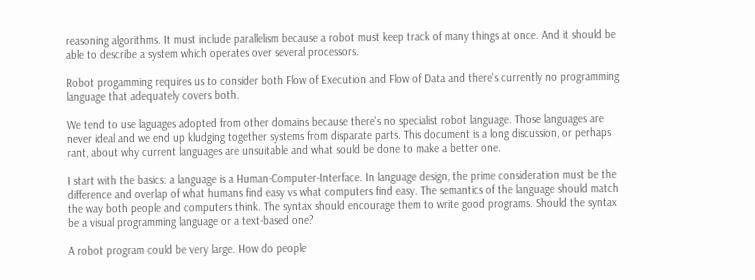reasoning algorithms. It must include parallelism because a robot must keep track of many things at once. And it should be able to describe a system which operates over several processors.

Robot progamming requires us to consider both Flow of Execution and Flow of Data and there's currently no programming language that adequately covers both.

We tend to use laguages adopted from other domains because there's no specialist robot language. Those languages are never ideal and we end up kludging together systems from disparate parts. This document is a long discussion, or perhaps rant, about why current languages are unsuitable and what sould be done to make a better one.

I start with the basics: a language is a Human-Computer-Interface. In language design, the prime consideration must be the difference and overlap of what humans find easy vs what computers find easy. The semantics of the language should match the way both people and computers think. The syntax should encourage them to write good programs. Should the syntax be a visual programming language or a text-based one?

A robot program could be very large. How do people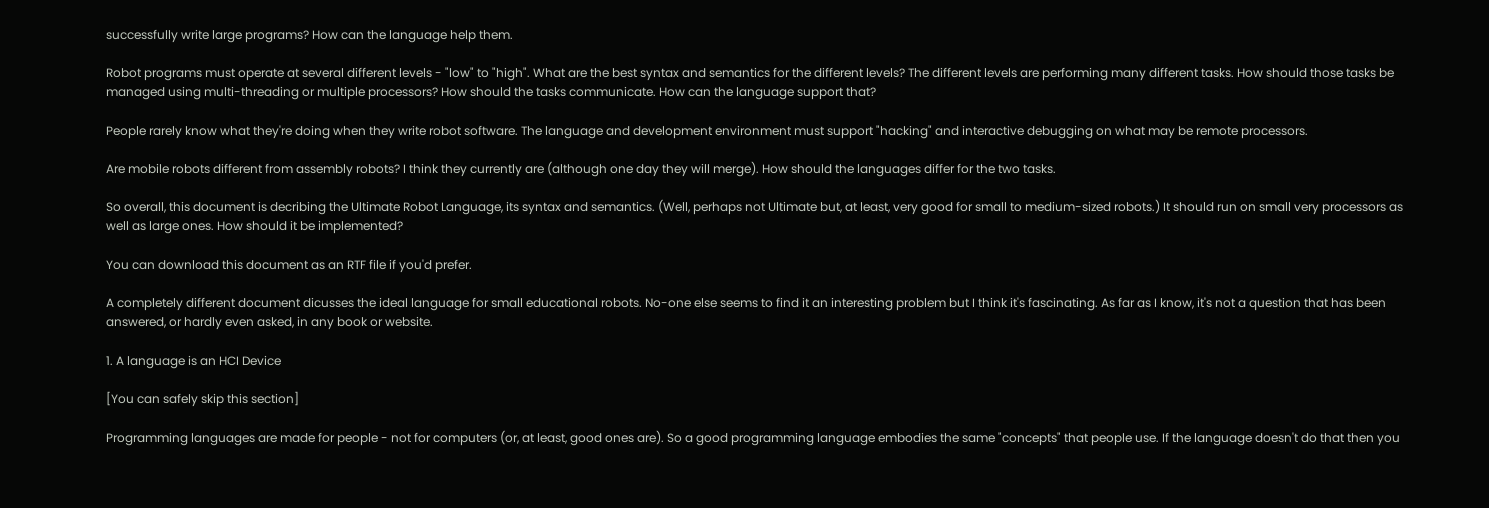successfully write large programs? How can the language help them.

Robot programs must operate at several different levels - "low" to "high". What are the best syntax and semantics for the different levels? The different levels are performing many different tasks. How should those tasks be managed using multi-threading or multiple processors? How should the tasks communicate. How can the language support that?

People rarely know what they're doing when they write robot software. The language and development environment must support "hacking" and interactive debugging on what may be remote processors.

Are mobile robots different from assembly robots? I think they currently are (although one day they will merge). How should the languages differ for the two tasks.

So overall, this document is decribing the Ultimate Robot Language, its syntax and semantics. (Well, perhaps not Ultimate but, at least, very good for small to medium-sized robots.) It should run on small very processors as well as large ones. How should it be implemented?

You can download this document as an RTF file if you'd prefer.

A completely different document dicusses the ideal language for small educational robots. No-one else seems to find it an interesting problem but I think it's fascinating. As far as I know, it's not a question that has been answered, or hardly even asked, in any book or website.

1. A language is an HCI Device

[You can safely skip this section]

Programming languages are made for people - not for computers (or, at least, good ones are). So a good programming language embodies the same "concepts" that people use. If the language doesn't do that then you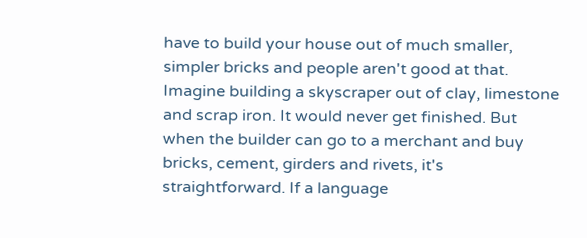have to build your house out of much smaller, simpler bricks and people aren't good at that.  Imagine building a skyscraper out of clay, limestone and scrap iron. It would never get finished. But when the builder can go to a merchant and buy bricks, cement, girders and rivets, it's straightforward. If a language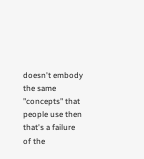doesn't embody the same "concepts" that people use then that's a failure of the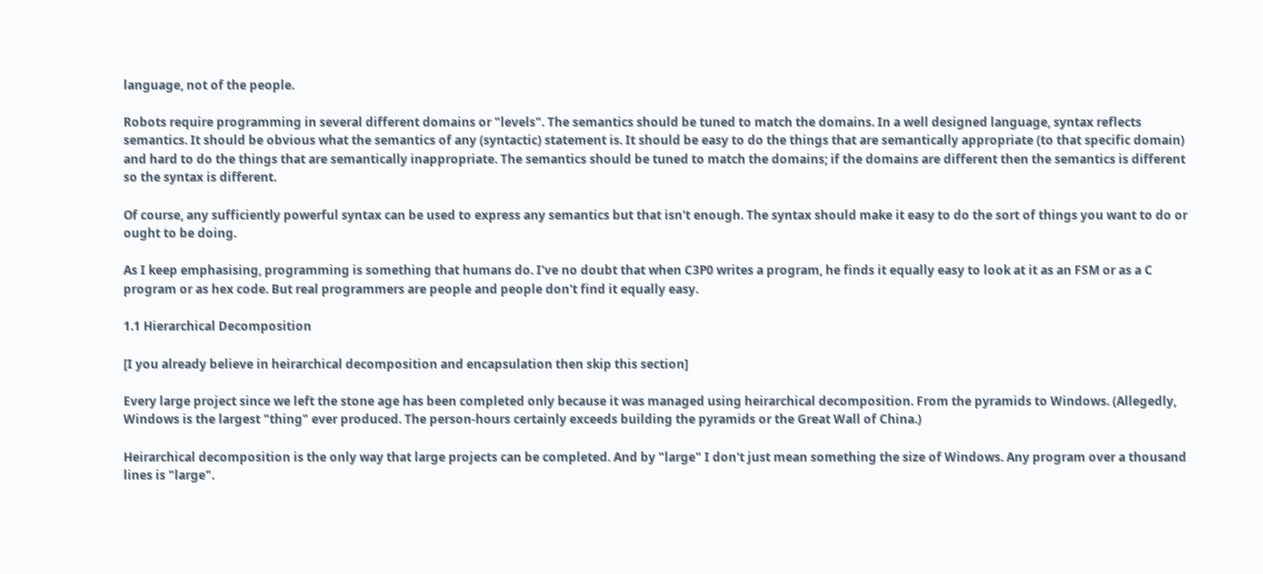language, not of the people.

Robots require programming in several different domains or "levels". The semantics should be tuned to match the domains. In a well designed language, syntax reflects semantics. It should be obvious what the semantics of any (syntactic) statement is. It should be easy to do the things that are semantically appropriate (to that specific domain) and hard to do the things that are semantically inappropriate. The semantics should be tuned to match the domains; if the domains are different then the semantics is different so the syntax is different.

Of course, any sufficiently powerful syntax can be used to express any semantics but that isn't enough. The syntax should make it easy to do the sort of things you want to do or ought to be doing.

As I keep emphasising, programming is something that humans do. I've no doubt that when C3P0 writes a program, he finds it equally easy to look at it as an FSM or as a C program or as hex code. But real programmers are people and people don't find it equally easy.

1.1 Hierarchical Decomposition

[I you already believe in heirarchical decomposition and encapsulation then skip this section]

Every large project since we left the stone age has been completed only because it was managed using heirarchical decomposition. From the pyramids to Windows. (Allegedly, Windows is the largest "thing" ever produced. The person-hours certainly exceeds building the pyramids or the Great Wall of China.)

Heirarchical decomposition is the only way that large projects can be completed. And by "large" I don't just mean something the size of Windows. Any program over a thousand lines is "large".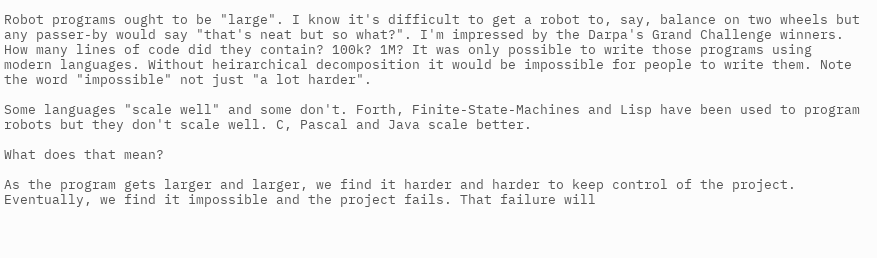Robot programs ought to be "large". I know it's difficult to get a robot to, say, balance on two wheels but any passer-by would say "that's neat but so what?". I'm impressed by the Darpa's Grand Challenge winners. How many lines of code did they contain? 100k? 1M? It was only possible to write those programs using modern languages. Without heirarchical decomposition it would be impossible for people to write them. Note the word "impossible" not just "a lot harder".

Some languages "scale well" and some don't. Forth, Finite-State-Machines and Lisp have been used to program robots but they don't scale well. C, Pascal and Java scale better.

What does that mean?

As the program gets larger and larger, we find it harder and harder to keep control of the project. Eventually, we find it impossible and the project fails. That failure will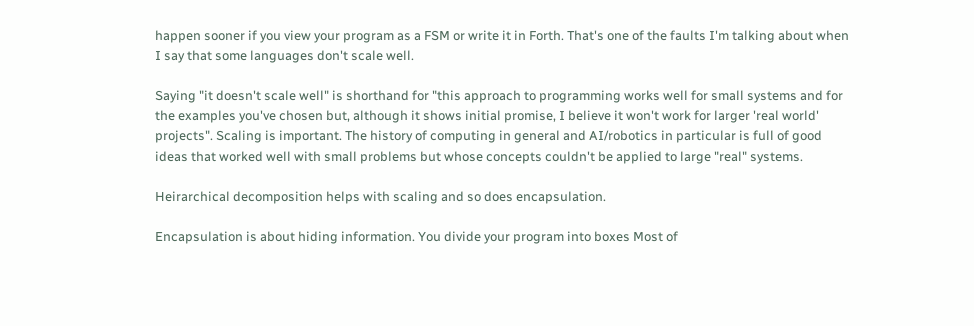happen sooner if you view your program as a FSM or write it in Forth. That's one of the faults I'm talking about when I say that some languages don't scale well.

Saying "it doesn't scale well" is shorthand for "this approach to programming works well for small systems and for the examples you've chosen but, although it shows initial promise, I believe it won't work for larger 'real world' projects". Scaling is important. The history of computing in general and AI/robotics in particular is full of good ideas that worked well with small problems but whose concepts couldn't be applied to large "real" systems.

Heirarchical decomposition helps with scaling and so does encapsulation.

Encapsulation is about hiding information. You divide your program into boxes Most of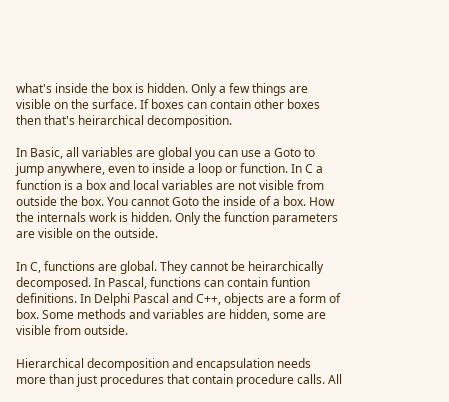what's inside the box is hidden. Only a few things are visible on the surface. If boxes can contain other boxes then that's heirarchical decomposition.

In Basic, all variables are global you can use a Goto to jump anywhere, even to inside a loop or function. In C a function is a box and local variables are not visible from outside the box. You cannot Goto the inside of a box. How the internals work is hidden. Only the function parameters are visible on the outside.

In C, functions are global. They cannot be heirarchically decomposed. In Pascal, functions can contain funtion definitions. In Delphi Pascal and C++, objects are a form of box. Some methods and variables are hidden, some are visible from outside.

Hierarchical decomposition and encapsulation needs more than just procedures that contain procedure calls. All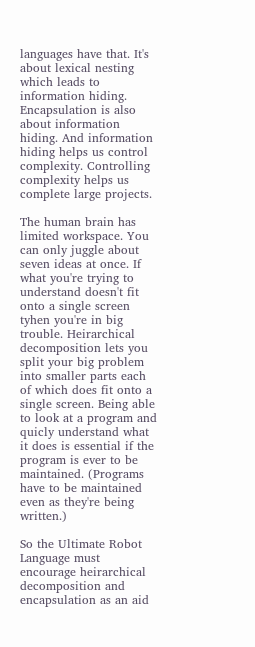languages have that. It's about lexical nesting which leads to information hiding. Encapsulation is also about information hiding. And information hiding helps us control complexity. Controlling complexity helps us complete large projects.

The human brain has limited workspace. You can only juggle about seven ideas at once. If what you're trying to understand doesn't fit onto a single screen tyhen you're in big trouble. Heirarchical decomposition lets you split your big problem into smaller parts each of which does fit onto a single screen. Being able to look at a program and quicly understand what it does is essential if the program is ever to be maintained. (Programs have to be maintained even as they're being written.)

So the Ultimate Robot Language must encourage heirarchical decomposition and encapsulation as an aid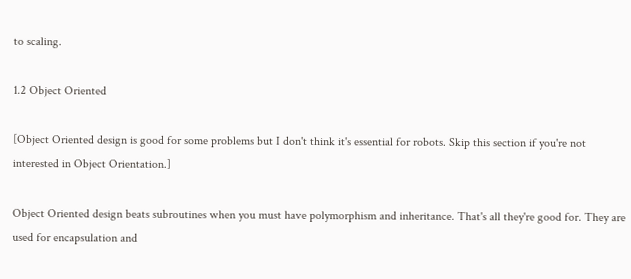to scaling.

1.2 Object Oriented

[Object Oriented design is good for some problems but I don't think it's essential for robots. Skip this section if you're not interested in Object Orientation.]

Object Oriented design beats subroutines when you must have polymorphism and inheritance. That's all they're good for. They are used for encapsulation and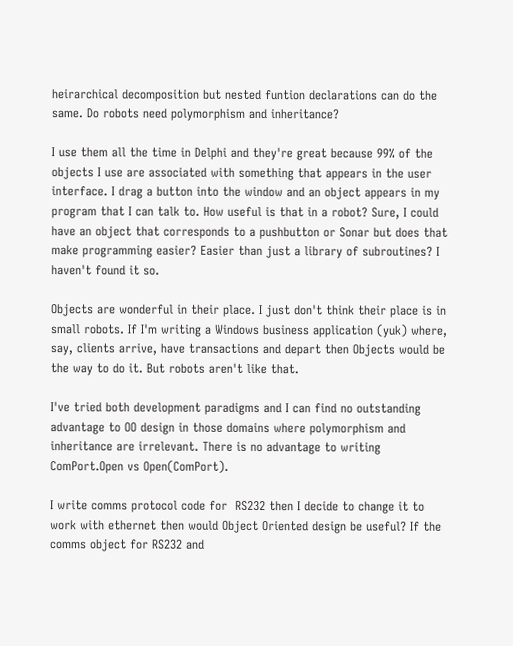heirarchical decomposition but nested funtion declarations can do the same. Do robots need polymorphism and inheritance?

I use them all the time in Delphi and they're great because 99% of the objects I use are associated with something that appears in the user interface. I drag a button into the window and an object appears in my program that I can talk to. How useful is that in a robot? Sure, I could have an object that corresponds to a pushbutton or Sonar but does that make programming easier? Easier than just a library of subroutines? I haven't found it so.

Objects are wonderful in their place. I just don't think their place is in small robots. If I'm writing a Windows business application (yuk) where, say, clients arrive, have transactions and depart then Objects would be the way to do it. But robots aren't like that.

I've tried both development paradigms and I can find no outstanding advantage to OO design in those domains where polymorphism and inheritance are irrelevant. There is no advantage to writing ComPort.Open vs Open(ComPort).

I write comms protocol code for  RS232 then I decide to change it to work with ethernet then would Object Oriented design be useful? If the comms object for RS232 and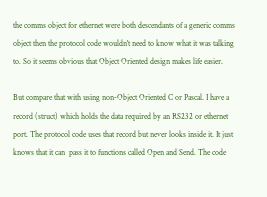the comms object for ethernet were both descendants of a generic comms object then the protocol code wouldn't need to know what it was talking to. So it seems obvious that Object Oriented design makes life easier.

But compare that with using non-Object Oriented C or Pascal. I have a record (struct) which holds the data required by an RS232 or ethernet port. The protocol code uses that record but never looks inside it. It just knows that it can  pass it to functions called Open and Send. The code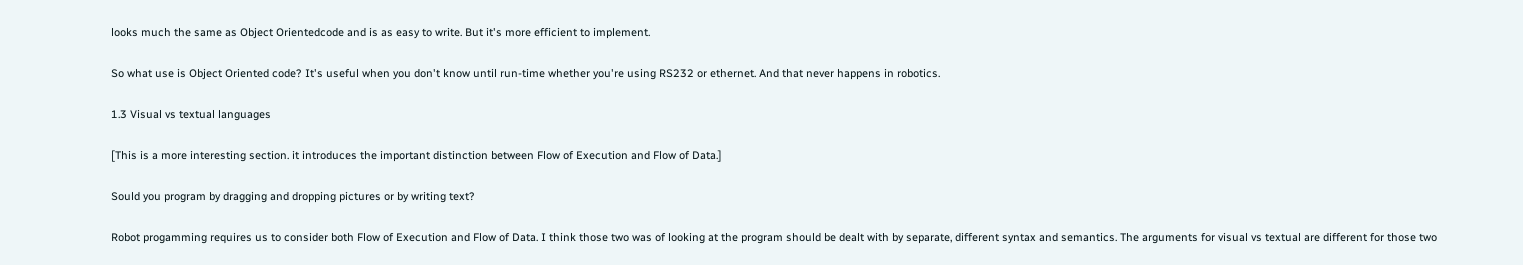looks much the same as Object Orientedcode and is as easy to write. But it's more efficient to implement.

So what use is Object Oriented code? It's useful when you don't know until run-time whether you're using RS232 or ethernet. And that never happens in robotics.

1.3 Visual vs textual languages

[This is a more interesting section. it introduces the important distinction between Flow of Execution and Flow of Data.]

Sould you program by dragging and dropping pictures or by writing text?

Robot progamming requires us to consider both Flow of Execution and Flow of Data. I think those two was of looking at the program should be dealt with by separate, different syntax and semantics. The arguments for visual vs textual are different for those two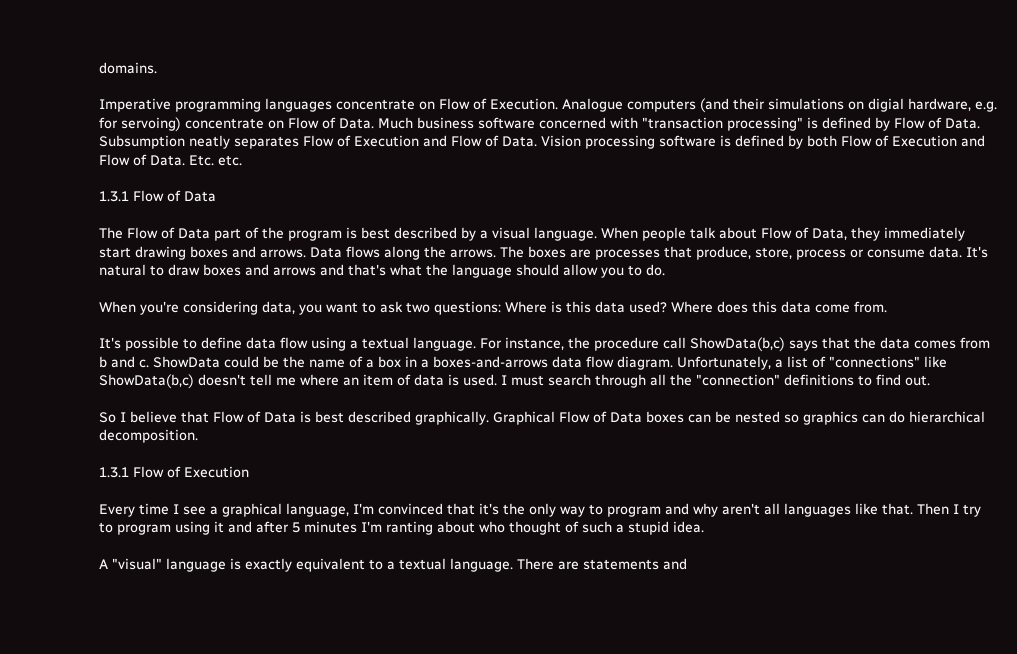domains.

Imperative programming languages concentrate on Flow of Execution. Analogue computers (and their simulations on digial hardware, e.g. for servoing) concentrate on Flow of Data. Much business software concerned with "transaction processing" is defined by Flow of Data. Subsumption neatly separates Flow of Execution and Flow of Data. Vision processing software is defined by both Flow of Execution and Flow of Data. Etc. etc.

1.3.1 Flow of Data

The Flow of Data part of the program is best described by a visual language. When people talk about Flow of Data, they immediately start drawing boxes and arrows. Data flows along the arrows. The boxes are processes that produce, store, process or consume data. It's natural to draw boxes and arrows and that's what the language should allow you to do.

When you're considering data, you want to ask two questions: Where is this data used? Where does this data come from.

It's possible to define data flow using a textual language. For instance, the procedure call ShowData(b,c) says that the data comes from b and c. ShowData could be the name of a box in a boxes-and-arrows data flow diagram. Unfortunately, a list of "connections" like ShowData(b,c) doesn't tell me where an item of data is used. I must search through all the "connection" definitions to find out.

So I believe that Flow of Data is best described graphically. Graphical Flow of Data boxes can be nested so graphics can do hierarchical decomposition.

1.3.1 Flow of Execution

Every time I see a graphical language, I'm convinced that it's the only way to program and why aren't all languages like that. Then I try to program using it and after 5 minutes I'm ranting about who thought of such a stupid idea.

A "visual" language is exactly equivalent to a textual language. There are statements and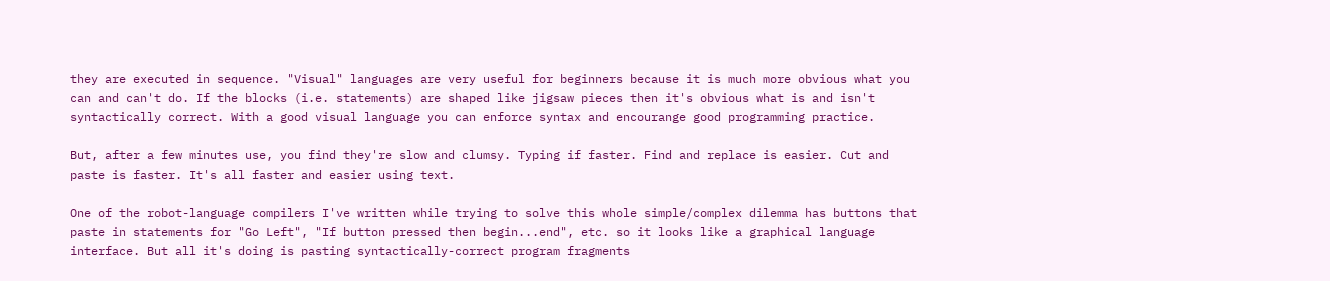they are executed in sequence. "Visual" languages are very useful for beginners because it is much more obvious what you can and can't do. If the blocks (i.e. statements) are shaped like jigsaw pieces then it's obvious what is and isn't syntactically correct. With a good visual language you can enforce syntax and encourange good programming practice.

But, after a few minutes use, you find they're slow and clumsy. Typing if faster. Find and replace is easier. Cut and paste is faster. It's all faster and easier using text.

One of the robot-language compilers I've written while trying to solve this whole simple/complex dilemma has buttons that paste in statements for "Go Left", "If button pressed then begin...end", etc. so it looks like a graphical language interface. But all it's doing is pasting syntactically-correct program fragments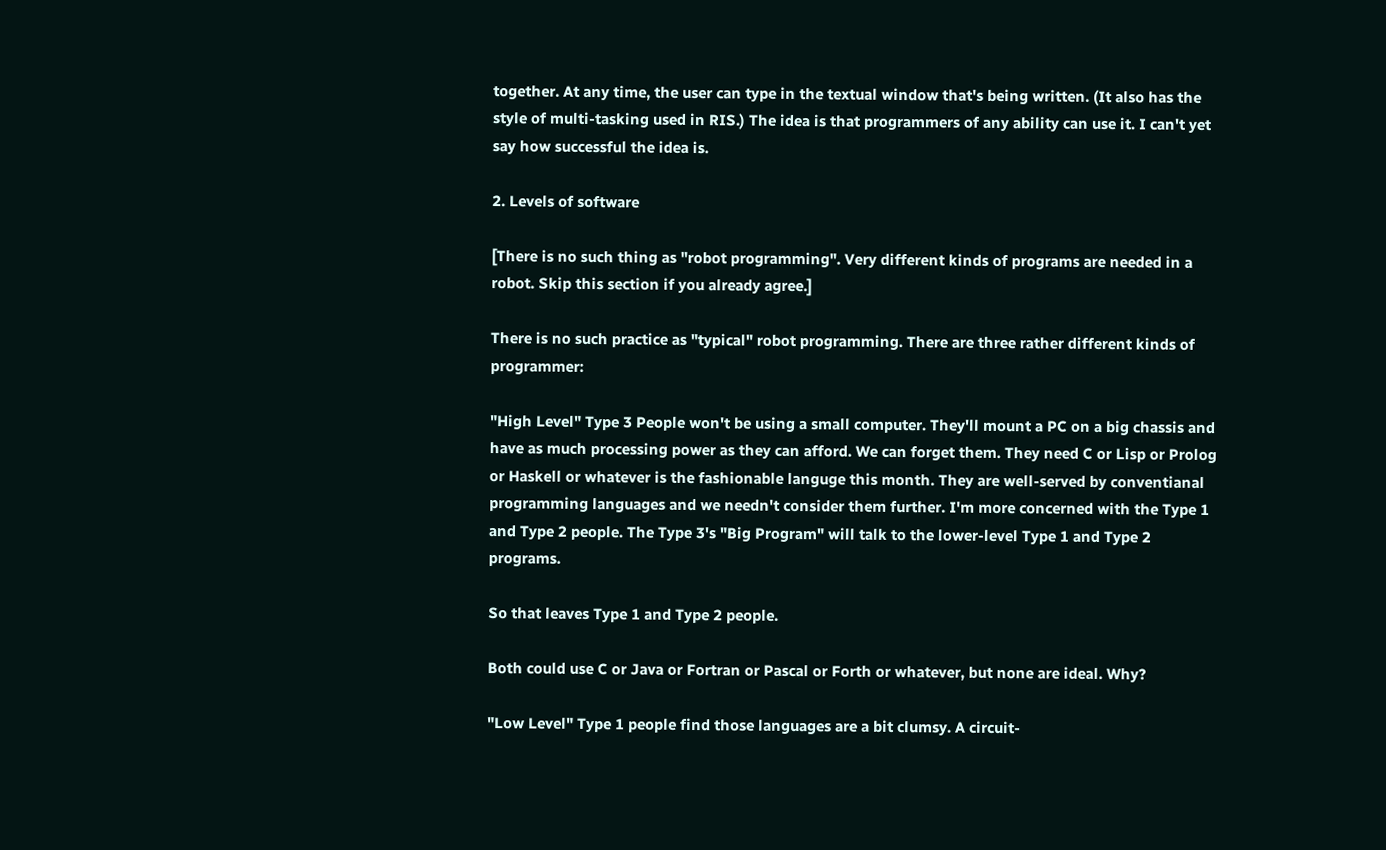together. At any time, the user can type in the textual window that's being written. (It also has the style of multi-tasking used in RIS.) The idea is that programmers of any ability can use it. I can't yet say how successful the idea is.

2. Levels of software

[There is no such thing as "robot programming". Very different kinds of programs are needed in a robot. Skip this section if you already agree.]

There is no such practice as "typical" robot programming. There are three rather different kinds of programmer:

"High Level" Type 3 People won't be using a small computer. They'll mount a PC on a big chassis and have as much processing power as they can afford. We can forget them. They need C or Lisp or Prolog or Haskell or whatever is the fashionable languge this month. They are well-served by conventianal programming languages and we needn't consider them further. I'm more concerned with the Type 1 and Type 2 people. The Type 3's "Big Program" will talk to the lower-level Type 1 and Type 2 programs.

So that leaves Type 1 and Type 2 people.

Both could use C or Java or Fortran or Pascal or Forth or whatever, but none are ideal. Why?

"Low Level" Type 1 people find those languages are a bit clumsy. A circuit-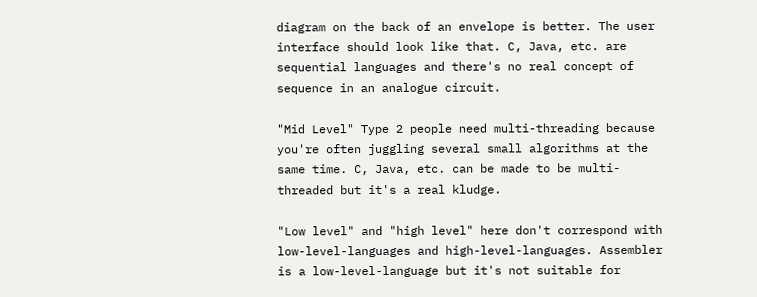diagram on the back of an envelope is better. The user interface should look like that. C, Java, etc. are sequential languages and there's no real concept of sequence in an analogue circuit.

"Mid Level" Type 2 people need multi-threading because you're often juggling several small algorithms at the same time. C, Java, etc. can be made to be multi-threaded but it's a real kludge.

"Low level" and "high level" here don't correspond with low-level-languages and high-level-languages. Assembler is a low-level-language but it's not suitable for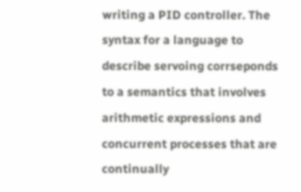writing a PID controller. The syntax for a language to describe servoing corrseponds to a semantics that involves arithmetic expressions and concurrent processes that are continually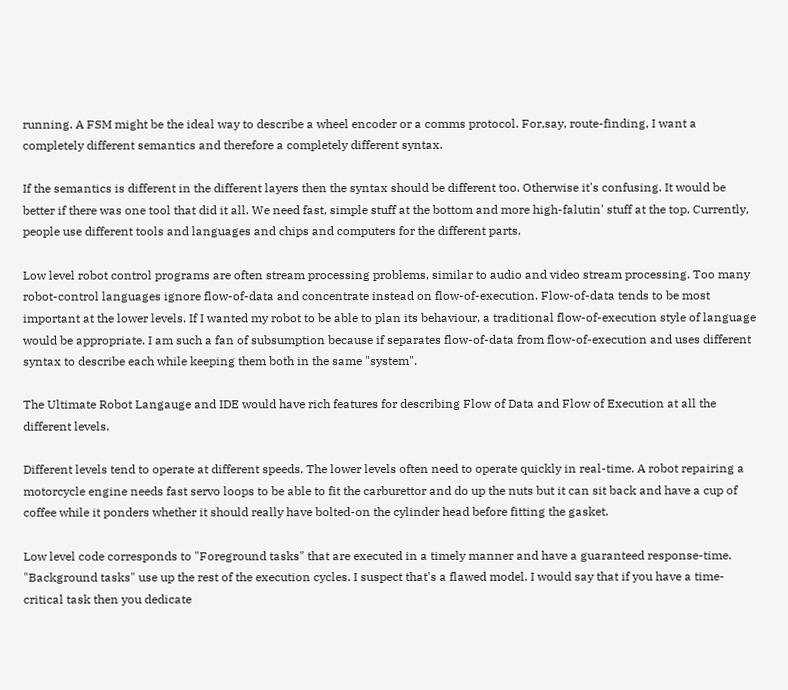running. A FSM might be the ideal way to describe a wheel encoder or a comms protocol. For,say, route-finding, I want a completely different semantics and therefore a completely different syntax.

If the semantics is different in the different layers then the syntax should be different too. Otherwise it's confusing. It would be better if there was one tool that did it all. We need fast, simple stuff at the bottom and more high-falutin' stuff at the top. Currently, people use different tools and languages and chips and computers for the different parts.

Low level robot control programs are often stream processing problems, similar to audio and video stream processing. Too many robot-control languages ignore flow-of-data and concentrate instead on flow-of-execution. Flow-of-data tends to be most important at the lower levels. If I wanted my robot to be able to plan its behaviour, a traditional flow-of-execution style of language would be appropriate. I am such a fan of subsumption because if separates flow-of-data from flow-of-execution and uses different syntax to describe each while keeping them both in the same "system".

The Ultimate Robot Langauge and IDE would have rich features for describing Flow of Data and Flow of Execution at all the different levels.

Different levels tend to operate at different speeds. The lower levels often need to operate quickly in real-time. A robot repairing a motorcycle engine needs fast servo loops to be able to fit the carburettor and do up the nuts but it can sit back and have a cup of coffee while it ponders whether it should really have bolted-on the cylinder head before fitting the gasket.

Low level code corresponds to "Foreground tasks" that are executed in a timely manner and have a guaranteed response-time. "Background tasks" use up the rest of the execution cycles. I suspect that's a flawed model. I would say that if you have a time-critical task then you dedicate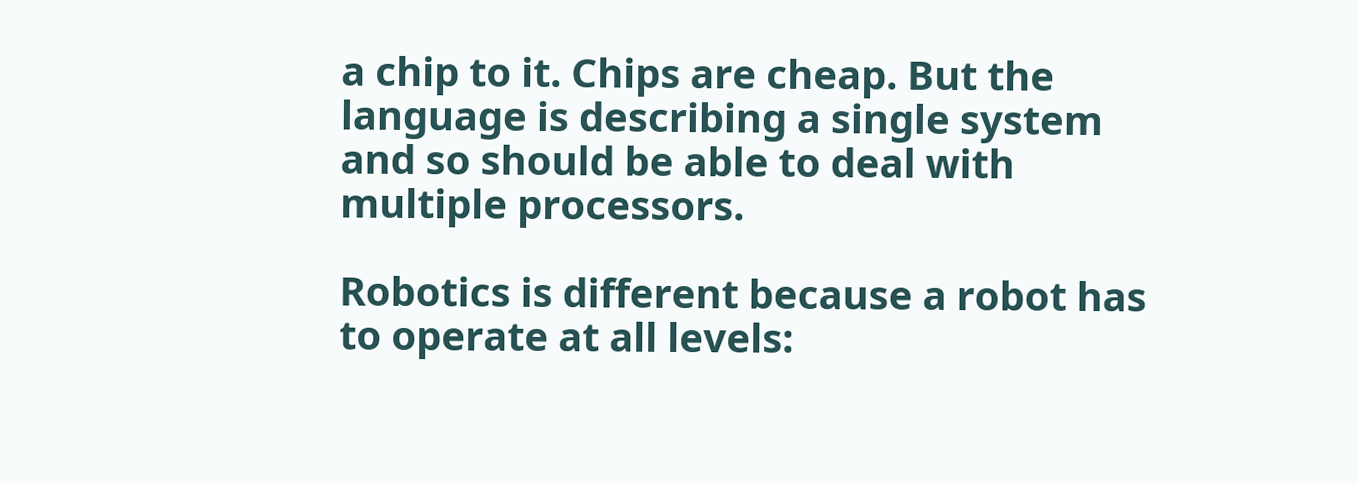a chip to it. Chips are cheap. But the language is describing a single system and so should be able to deal with multiple processors.

Robotics is different because a robot has to operate at all levels: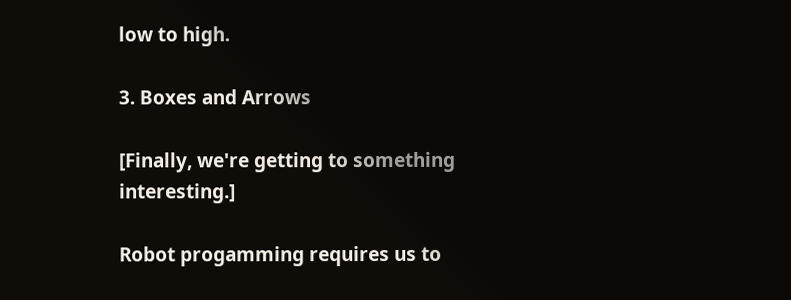low to high.

3. Boxes and Arrows

[Finally, we're getting to something interesting.]

Robot progamming requires us to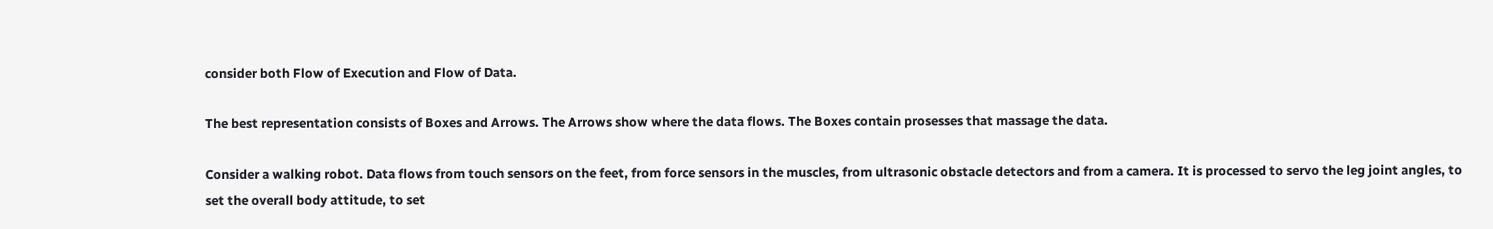consider both Flow of Execution and Flow of Data.

The best representation consists of Boxes and Arrows. The Arrows show where the data flows. The Boxes contain prosesses that massage the data.

Consider a walking robot. Data flows from touch sensors on the feet, from force sensors in the muscles, from ultrasonic obstacle detectors and from a camera. It is processed to servo the leg joint angles, to set the overall body attitude, to set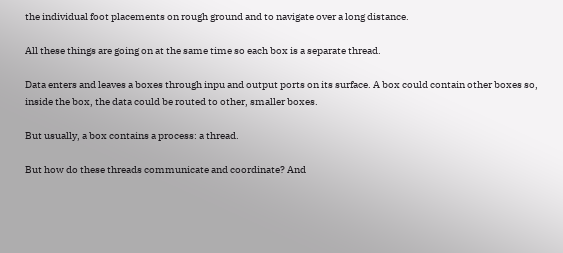the individual foot placements on rough ground and to navigate over a long distance.

All these things are going on at the same time so each box is a separate thread.

Data enters and leaves a boxes through inpu and output ports on its surface. A box could contain other boxes so, inside the box, the data could be routed to other, smaller boxes.

But usually, a box contains a process: a thread.

But how do these threads communicate and coordinate? And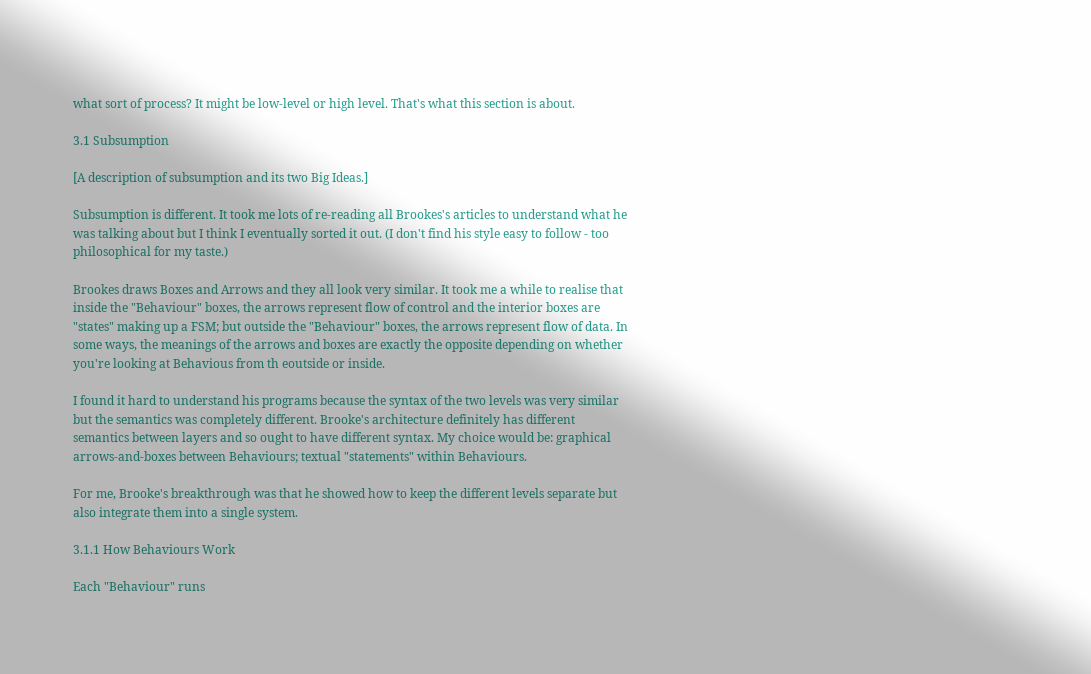what sort of process? It might be low-level or high level. That's what this section is about.

3.1 Subsumption

[A description of subsumption and its two Big Ideas.]

Subsumption is different. It took me lots of re-reading all Brookes's articles to understand what he was talking about but I think I eventually sorted it out. (I don't find his style easy to follow - too philosophical for my taste.)

Brookes draws Boxes and Arrows and they all look very similar. It took me a while to realise that inside the "Behaviour" boxes, the arrows represent flow of control and the interior boxes are "states" making up a FSM; but outside the "Behaviour" boxes, the arrows represent flow of data. In some ways, the meanings of the arrows and boxes are exactly the opposite depending on whether you're looking at Behavious from th eoutside or inside.

I found it hard to understand his programs because the syntax of the two levels was very similar but the semantics was completely different. Brooke's architecture definitely has different semantics between layers and so ought to have different syntax. My choice would be: graphical arrows-and-boxes between Behaviours; textual "statements" within Behaviours.

For me, Brooke's breakthrough was that he showed how to keep the different levels separate but also integrate them into a single system.

3.1.1 How Behaviours Work

Each "Behaviour" runs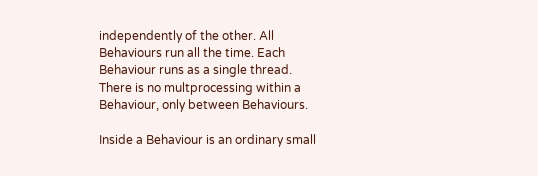independently of the other. All Behaviours run all the time. Each Behaviour runs as a single thread. There is no multprocessing within a Behaviour, only between Behaviours.

Inside a Behaviour is an ordinary small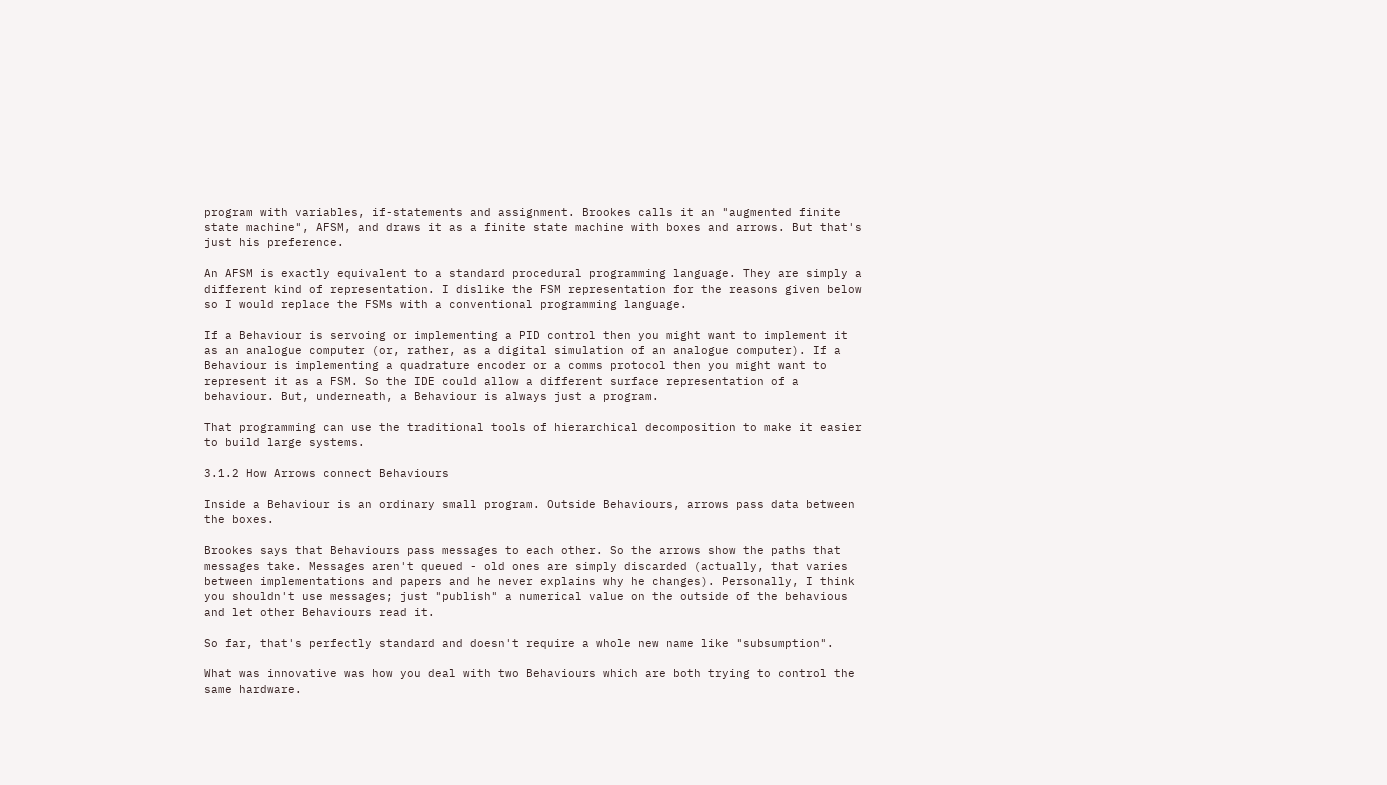program with variables, if-statements and assignment. Brookes calls it an "augmented finite state machine", AFSM, and draws it as a finite state machine with boxes and arrows. But that's just his preference.

An AFSM is exactly equivalent to a standard procedural programming language. They are simply a different kind of representation. I dislike the FSM representation for the reasons given below so I would replace the FSMs with a conventional programming language.

If a Behaviour is servoing or implementing a PID control then you might want to implement it as an analogue computer (or, rather, as a digital simulation of an analogue computer). If a Behaviour is implementing a quadrature encoder or a comms protocol then you might want to represent it as a FSM. So the IDE could allow a different surface representation of a behaviour. But, underneath, a Behaviour is always just a program.

That programming can use the traditional tools of hierarchical decomposition to make it easier to build large systems.

3.1.2 How Arrows connect Behaviours

Inside a Behaviour is an ordinary small program. Outside Behaviours, arrows pass data between the boxes.

Brookes says that Behaviours pass messages to each other. So the arrows show the paths that messages take. Messages aren't queued - old ones are simply discarded (actually, that varies between implementations and papers and he never explains why he changes). Personally, I think you shouldn't use messages; just "publish" a numerical value on the outside of the behavious and let other Behaviours read it.

So far, that's perfectly standard and doesn't require a whole new name like "subsumption".

What was innovative was how you deal with two Behaviours which are both trying to control the same hardware.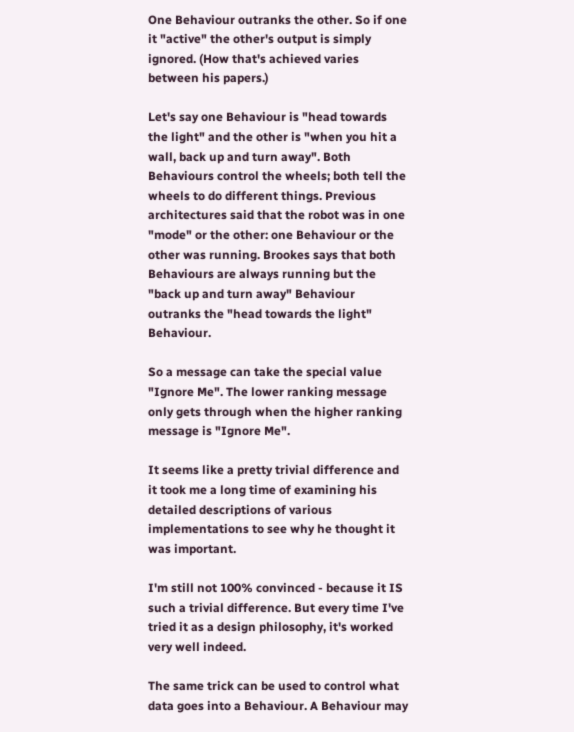One Behaviour outranks the other. So if one it "active" the other's output is simply ignored. (How that's achieved varies between his papers.)

Let's say one Behaviour is "head towards the light" and the other is "when you hit a wall, back up and turn away". Both Behaviours control the wheels; both tell the wheels to do different things. Previous architectures said that the robot was in one "mode" or the other: one Behaviour or the other was running. Brookes says that both Behaviours are always running but the "back up and turn away" Behaviour outranks the "head towards the light" Behaviour.

So a message can take the special value "Ignore Me". The lower ranking message only gets through when the higher ranking message is "Ignore Me".

It seems like a pretty trivial difference and it took me a long time of examining his detailed descriptions of various implementations to see why he thought it was important.

I'm still not 100% convinced - because it IS such a trivial difference. But every time I've tried it as a design philosophy, it's worked very well indeed.

The same trick can be used to control what data goes into a Behaviour. A Behaviour may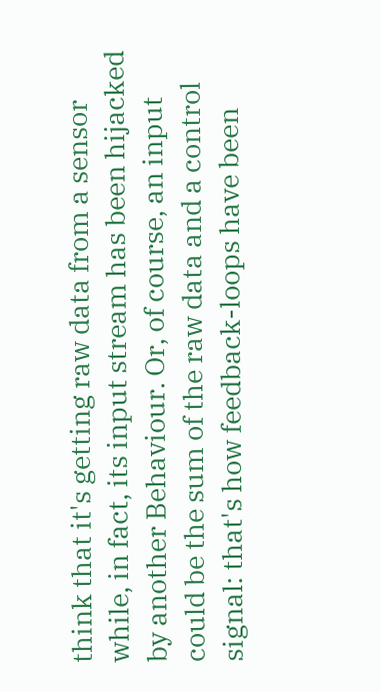think that it's getting raw data from a sensor while, in fact, its input stream has been hijacked by another Behaviour. Or, of course, an input could be the sum of the raw data and a control signal: that's how feedback-loops have been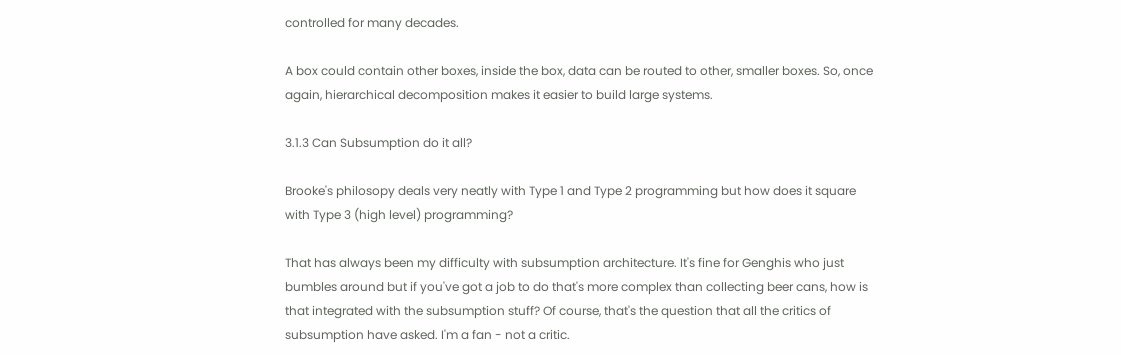controlled for many decades.

A box could contain other boxes, inside the box, data can be routed to other, smaller boxes. So, once again, hierarchical decomposition makes it easier to build large systems.

3.1.3 Can Subsumption do it all?

Brooke's philosopy deals very neatly with Type 1 and Type 2 programming but how does it square with Type 3 (high level) programming?

That has always been my difficulty with subsumption architecture. It's fine for Genghis who just bumbles around but if you've got a job to do that's more complex than collecting beer cans, how is that integrated with the subsumption stuff? Of course, that's the question that all the critics of subsumption have asked. I'm a fan - not a critic.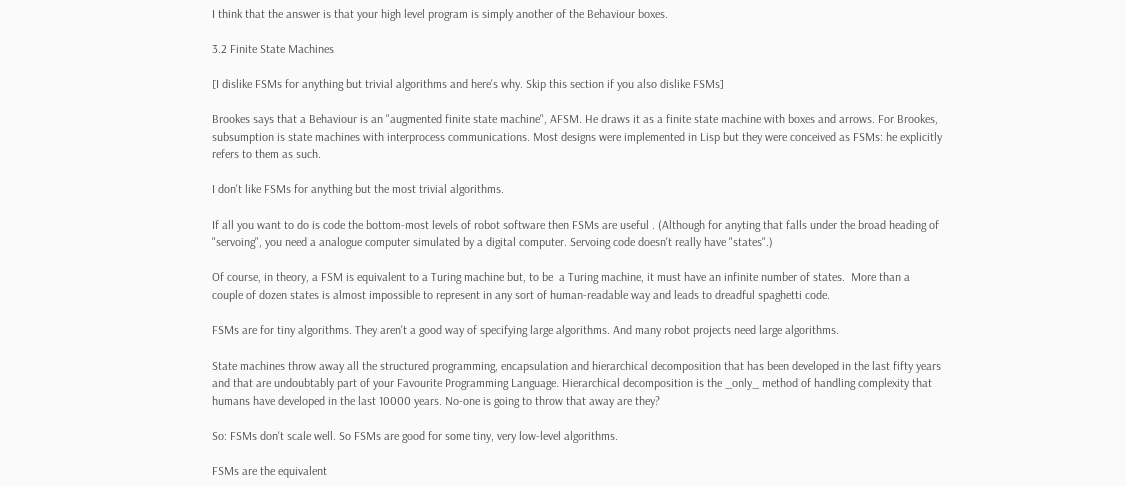I think that the answer is that your high level program is simply another of the Behaviour boxes.

3.2 Finite State Machines

[I dislike FSMs for anything but trivial algorithms and here's why. Skip this section if you also dislike FSMs]

Brookes says that a Behaviour is an "augmented finite state machine", AFSM. He draws it as a finite state machine with boxes and arrows. For Brookes, subsumption is state machines with interprocess communications. Most designs were implemented in Lisp but they were conceived as FSMs: he explicitly refers to them as such.

I don't like FSMs for anything but the most trivial algorithms.

If all you want to do is code the bottom-most levels of robot software then FSMs are useful . (Although for anyting that falls under the broad heading of "servoing", you need a analogue computer simulated by a digital computer. Servoing code doesn't really have "states".)

Of course, in theory, a FSM is equivalent to a Turing machine but, to be  a Turing machine, it must have an infinite number of states.  More than a couple of dozen states is almost impossible to represent in any sort of human-readable way and leads to dreadful spaghetti code.

FSMs are for tiny algorithms. They aren't a good way of specifying large algorithms. And many robot projects need large algorithms.

State machines throw away all the structured programming, encapsulation and hierarchical decomposition that has been developed in the last fifty years and that are undoubtably part of your Favourite Programming Language. Hierarchical decomposition is the _only_ method of handling complexity that humans have developed in the last 10000 years. No-one is going to throw that away are they?

So: FSMs don't scale well. So FSMs are good for some tiny, very low-level algorithms.

FSMs are the equivalent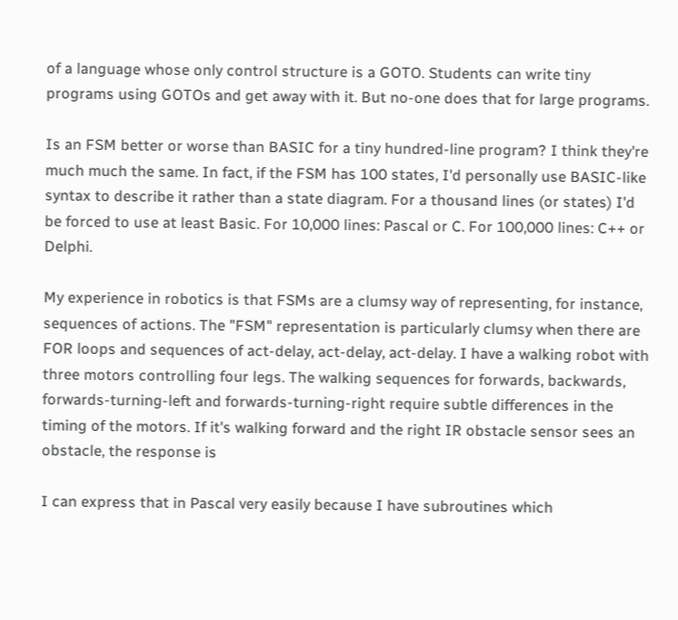of a language whose only control structure is a GOTO. Students can write tiny programs using GOTOs and get away with it. But no-one does that for large programs.

Is an FSM better or worse than BASIC for a tiny hundred-line program? I think they're much much the same. In fact, if the FSM has 100 states, I'd personally use BASIC-like syntax to describe it rather than a state diagram. For a thousand lines (or states) I'd be forced to use at least Basic. For 10,000 lines: Pascal or C. For 100,000 lines: C++ or Delphi.

My experience in robotics is that FSMs are a clumsy way of representing, for instance, sequences of actions. The "FSM" representation is particularly clumsy when there are FOR loops and sequences of act-delay, act-delay, act-delay. I have a walking robot with three motors controlling four legs. The walking sequences for forwards, backwards, forwards-turning-left and forwards-turning-right require subtle differences in the timing of the motors. If it's walking forward and the right IR obstacle sensor sees an obstacle, the response is

I can express that in Pascal very easily because I have subroutines which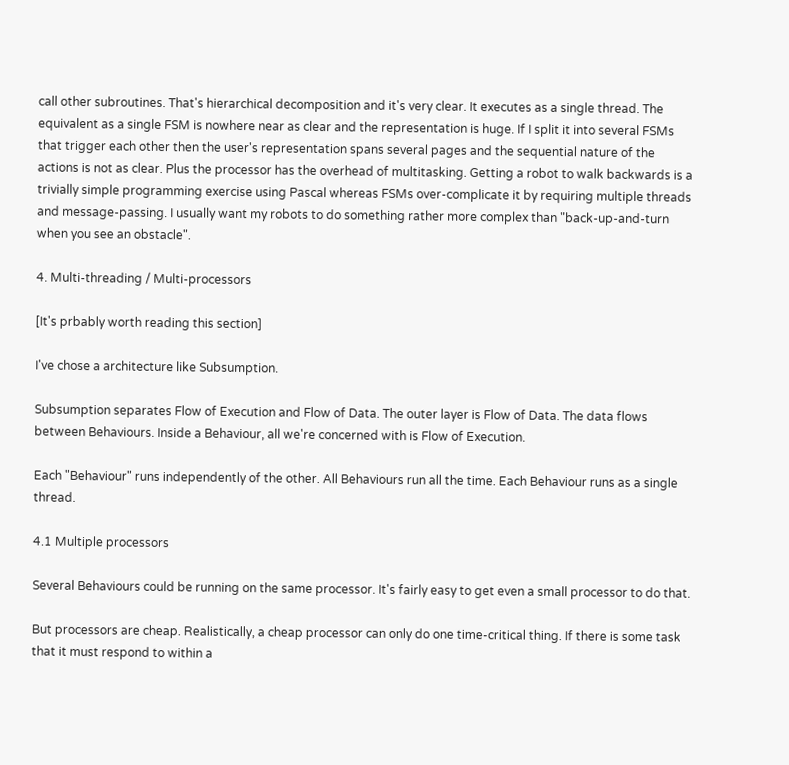call other subroutines. That's hierarchical decomposition and it's very clear. It executes as a single thread. The equivalent as a single FSM is nowhere near as clear and the representation is huge. If I split it into several FSMs that trigger each other then the user's representation spans several pages and the sequential nature of the actions is not as clear. Plus the processor has the overhead of multitasking. Getting a robot to walk backwards is a trivially simple programming exercise using Pascal whereas FSMs over-complicate it by requiring multiple threads and message-passing. I usually want my robots to do something rather more complex than "back-up-and-turn when you see an obstacle".

4. Multi-threading / Multi-processors

[It's prbably worth reading this section]

I've chose a architecture like Subsumption.

Subsumption separates Flow of Execution and Flow of Data. The outer layer is Flow of Data. The data flows between Behaviours. Inside a Behaviour, all we're concerned with is Flow of Execution.

Each "Behaviour" runs independently of the other. All Behaviours run all the time. Each Behaviour runs as a single thread.

4.1 Multiple processors

Several Behaviours could be running on the same processor. It's fairly easy to get even a small processor to do that.

But processors are cheap. Realistically, a cheap processor can only do one time-critical thing. If there is some task that it must respond to within a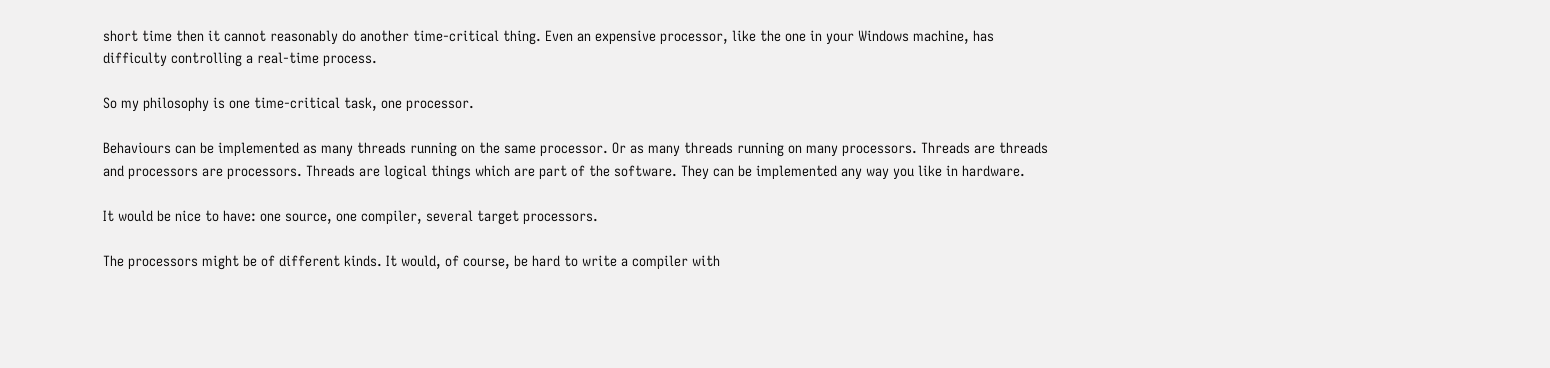short time then it cannot reasonably do another time-critical thing. Even an expensive processor, like the one in your Windows machine, has difficulty controlling a real-time process.

So my philosophy is one time-critical task, one processor.

Behaviours can be implemented as many threads running on the same processor. Or as many threads running on many processors. Threads are threads and processors are processors. Threads are logical things which are part of the software. They can be implemented any way you like in hardware.

It would be nice to have: one source, one compiler, several target processors.

The processors might be of different kinds. It would, of course, be hard to write a compiler with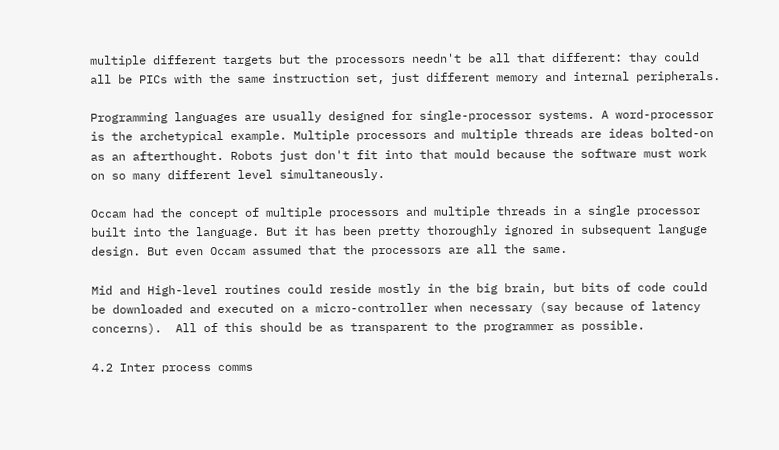multiple different targets but the processors needn't be all that different: thay could all be PICs with the same instruction set, just different memory and internal peripherals.

Programming languages are usually designed for single-processor systems. A word-processor is the archetypical example. Multiple processors and multiple threads are ideas bolted-on as an afterthought. Robots just don't fit into that mould because the software must work on so many different level simultaneously.

Occam had the concept of multiple processors and multiple threads in a single processor built into the language. But it has been pretty thoroughly ignored in subsequent languge design. But even Occam assumed that the processors are all the same.

Mid and High-level routines could reside mostly in the big brain, but bits of code could be downloaded and executed on a micro-controller when necessary (say because of latency concerns).  All of this should be as transparent to the programmer as possible.

4.2 Inter process comms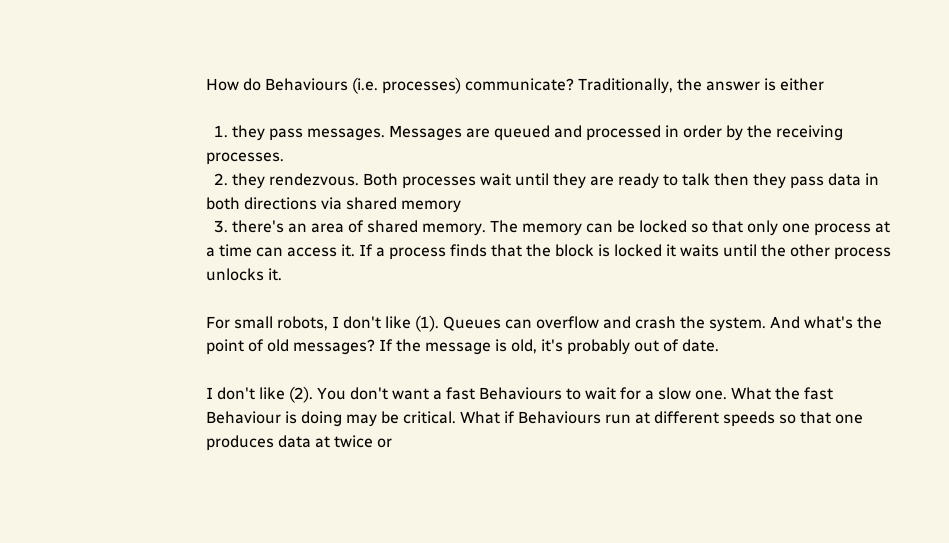How do Behaviours (i.e. processes) communicate? Traditionally, the answer is either

  1. they pass messages. Messages are queued and processed in order by the receiving processes.
  2. they rendezvous. Both processes wait until they are ready to talk then they pass data in both directions via shared memory
  3. there's an area of shared memory. The memory can be locked so that only one process at a time can access it. If a process finds that the block is locked it waits until the other process unlocks it.

For small robots, I don't like (1). Queues can overflow and crash the system. And what's the point of old messages? If the message is old, it's probably out of date.

I don't like (2). You don't want a fast Behaviours to wait for a slow one. What the fast Behaviour is doing may be critical. What if Behaviours run at different speeds so that one produces data at twice or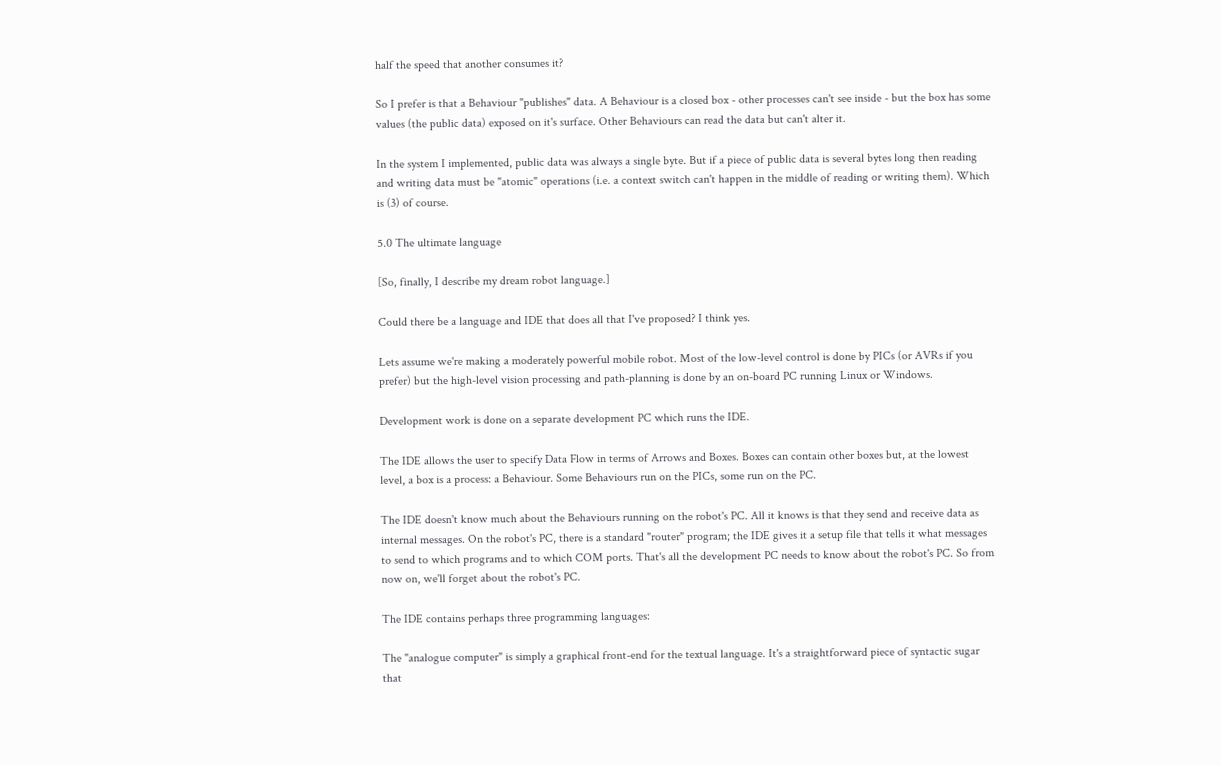half the speed that another consumes it?

So I prefer is that a Behaviour "publishes" data. A Behaviour is a closed box - other processes can't see inside - but the box has some values (the public data) exposed on it's surface. Other Behaviours can read the data but can't alter it.

In the system I implemented, public data was always a single byte. But if a piece of public data is several bytes long then reading and writing data must be "atomic" operations (i.e. a context switch can't happen in the middle of reading or writing them). Which is (3) of course.

5.0 The ultimate language

[So, finally, I describe my dream robot language.]

Could there be a language and IDE that does all that I've proposed? I think yes.

Lets assume we're making a moderately powerful mobile robot. Most of the low-level control is done by PICs (or AVRs if you prefer) but the high-level vision processing and path-planning is done by an on-board PC running Linux or Windows.

Development work is done on a separate development PC which runs the IDE.

The IDE allows the user to specify Data Flow in terms of Arrows and Boxes. Boxes can contain other boxes but, at the lowest level, a box is a process: a Behaviour. Some Behaviours run on the PICs, some run on the PC.

The IDE doesn't know much about the Behaviours running on the robot's PC. All it knows is that they send and receive data as internal messages. On the robot's PC, there is a standard "router" program; the IDE gives it a setup file that tells it what messages to send to which programs and to which COM ports. That's all the development PC needs to know about the robot's PC. So from now on, we'll forget about the robot's PC.

The IDE contains perhaps three programming languages:

The "analogue computer" is simply a graphical front-end for the textual language. It's a straightforward piece of syntactic sugar that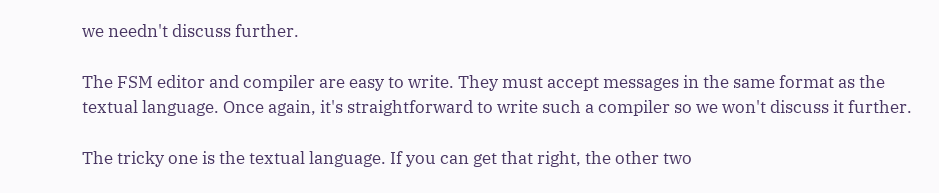we needn't discuss further.

The FSM editor and compiler are easy to write. They must accept messages in the same format as the textual language. Once again, it's straightforward to write such a compiler so we won't discuss it further.

The tricky one is the textual language. If you can get that right, the other two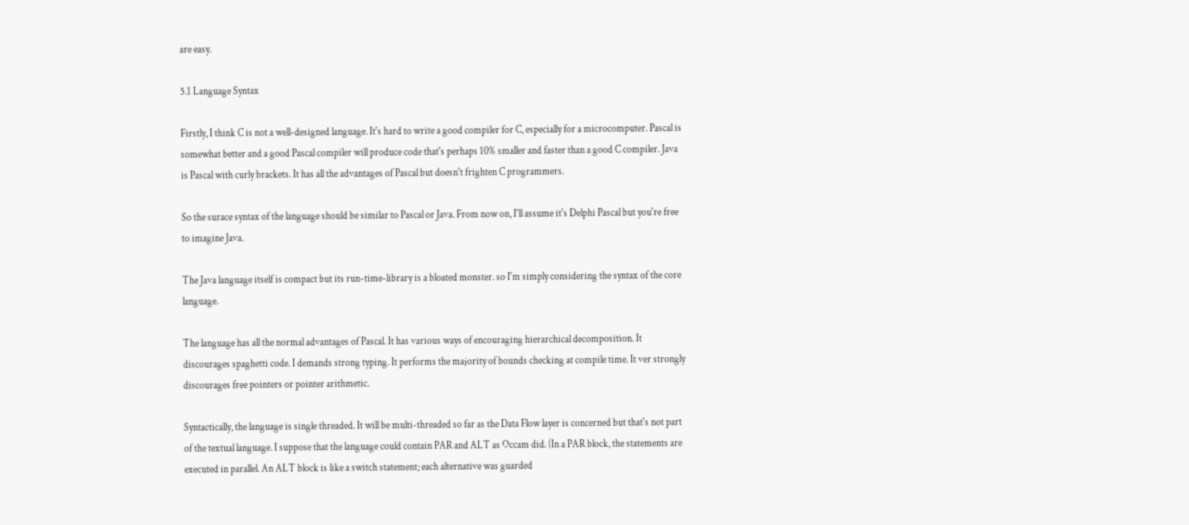are easy.

5.1 Language Syntax

Firstly, I think C is not a well-designed language. It's hard to write a good compiler for C, especially for a microcomputer. Pascal is somewhat better and a good Pascal compiler will produce code that's perhaps 10% smaller and faster than a good C compiler. Java is Pascal with curly brackets. It has all the advantages of Pascal but doesn't frighten C programmers.

So the surace syntax of the language should be similar to Pascal or Java. From now on, I'll assume it's Delphi Pascal but you're free to imagine Java.

The Java language itself is compact but its run-time-library is a bloated monster. so I'm simply considering the syntax of the core language.

The language has all the normal advantages of Pascal. It has various ways of encouraging hierarchical decomposition. It discourages spaghetti code. I demands strong typing. It performs the majority of bounds checking at compile time. It ver strongly discourages free pointers or pointer arithmetic.

Syntactically, the language is single threaded. It will be multi-threaded so far as the Data Flow layer is concerned but that's not part of the textual language. I suppose that the language could contain PAR and ALT as Occam did. (In a PAR block, the statements are executed in parallel. An ALT block is like a switch statement; each alternative was guarded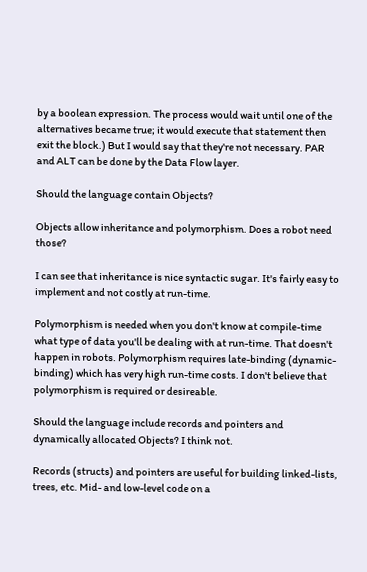by a boolean expression. The process would wait until one of the alternatives became true; it would execute that statement then exit the block.) But I would say that they're not necessary. PAR and ALT can be done by the Data Flow layer.

Should the language contain Objects?

Objects allow inheritance and polymorphism. Does a robot need those?

I can see that inheritance is nice syntactic sugar. It's fairly easy to implement and not costly at run-time.

Polymorphism is needed when you don't know at compile-time what type of data you'll be dealing with at run-time. That doesn't happen in robots. Polymorphism requires late-binding (dynamic-binding) which has very high run-time costs. I don't believe that polymorphism is required or desireable.

Should the language include records and pointers and dynamically allocated Objects? I think not.

Records (structs) and pointers are useful for building linked-lists, trees, etc. Mid- and low-level code on a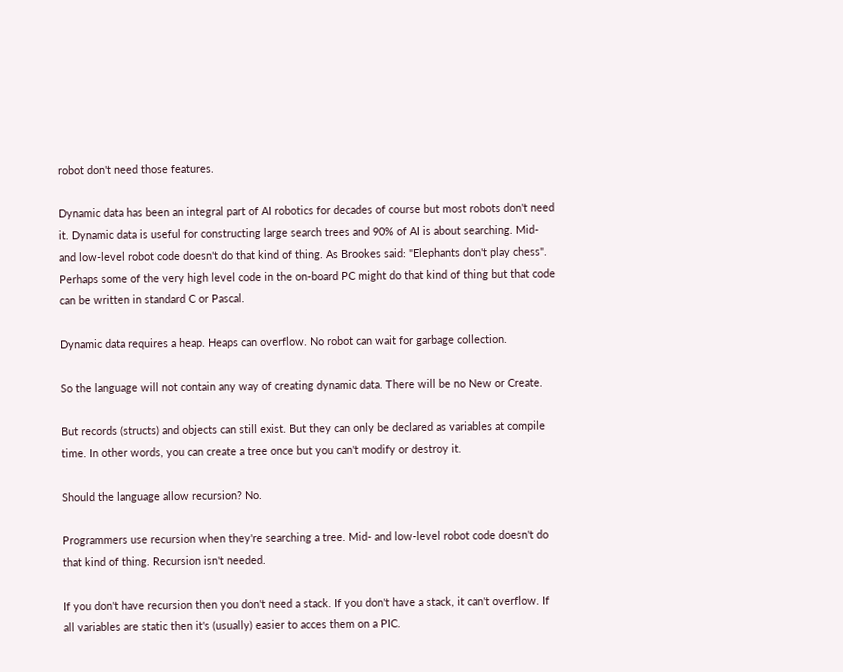robot don't need those features.

Dynamic data has been an integral part of AI robotics for decades of course but most robots don't need it. Dynamic data is useful for constructing large search trees and 90% of AI is about searching. Mid- and low-level robot code doesn't do that kind of thing. As Brookes said: "Elephants don't play chess". Perhaps some of the very high level code in the on-board PC might do that kind of thing but that code can be written in standard C or Pascal.

Dynamic data requires a heap. Heaps can overflow. No robot can wait for garbage collection.

So the language will not contain any way of creating dynamic data. There will be no New or Create.

But records (structs) and objects can still exist. But they can only be declared as variables at compile time. In other words, you can create a tree once but you can't modify or destroy it.

Should the language allow recursion? No.

Programmers use recursion when they're searching a tree. Mid- and low-level robot code doesn't do that kind of thing. Recursion isn't needed.

If you don't have recursion then you don't need a stack. If you don't have a stack, it can't overflow. If all variables are static then it's (usually) easier to acces them on a PIC.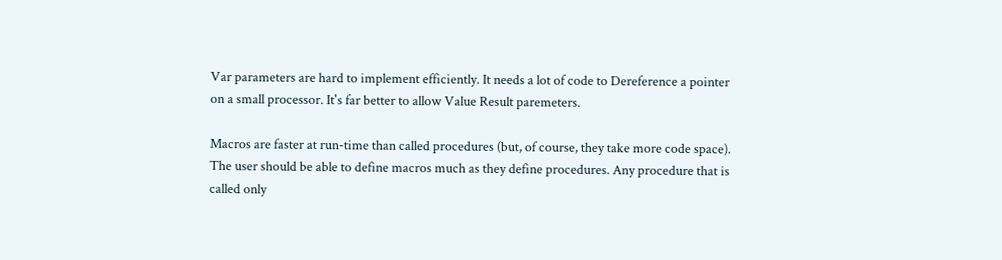Var parameters are hard to implement efficiently. It needs a lot of code to Dereference a pointer on a small processor. It's far better to allow Value Result paremeters.

Macros are faster at run-time than called procedures (but, of course, they take more code space). The user should be able to define macros much as they define procedures. Any procedure that is called only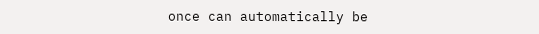once can automatically be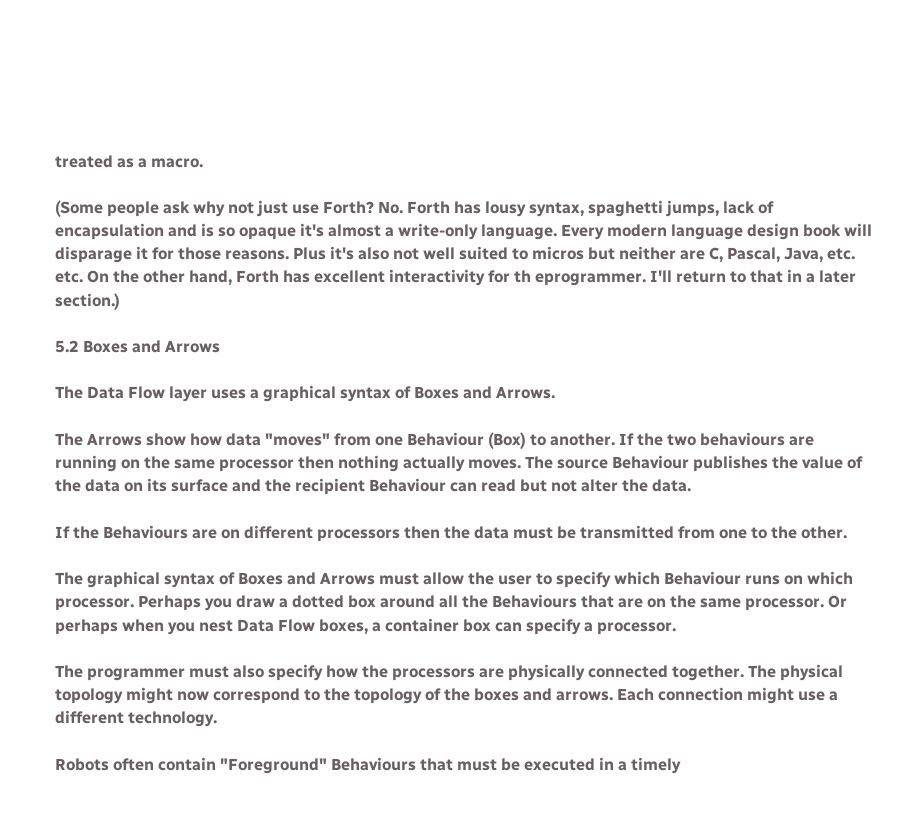treated as a macro.

(Some people ask why not just use Forth? No. Forth has lousy syntax, spaghetti jumps, lack of encapsulation and is so opaque it's almost a write-only language. Every modern language design book will disparage it for those reasons. Plus it's also not well suited to micros but neither are C, Pascal, Java, etc. etc. On the other hand, Forth has excellent interactivity for th eprogrammer. I'll return to that in a later section.)

5.2 Boxes and Arrows

The Data Flow layer uses a graphical syntax of Boxes and Arrows.

The Arrows show how data "moves" from one Behaviour (Box) to another. If the two behaviours are running on the same processor then nothing actually moves. The source Behaviour publishes the value of the data on its surface and the recipient Behaviour can read but not alter the data.

If the Behaviours are on different processors then the data must be transmitted from one to the other.

The graphical syntax of Boxes and Arrows must allow the user to specify which Behaviour runs on which processor. Perhaps you draw a dotted box around all the Behaviours that are on the same processor. Or perhaps when you nest Data Flow boxes, a container box can specify a processor.

The programmer must also specify how the processors are physically connected together. The physical topology might now correspond to the topology of the boxes and arrows. Each connection might use a different technology.

Robots often contain "Foreground" Behaviours that must be executed in a timely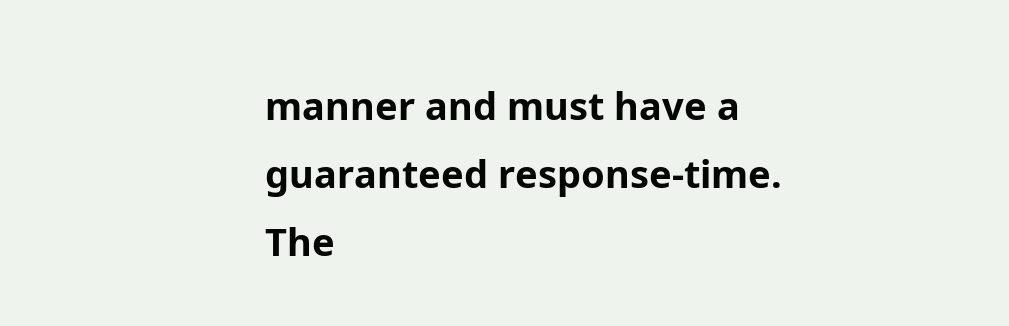manner and must have a guaranteed response-time. The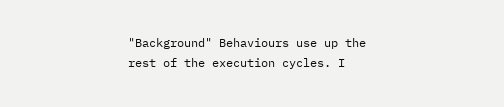"Background" Behaviours use up the rest of the execution cycles. I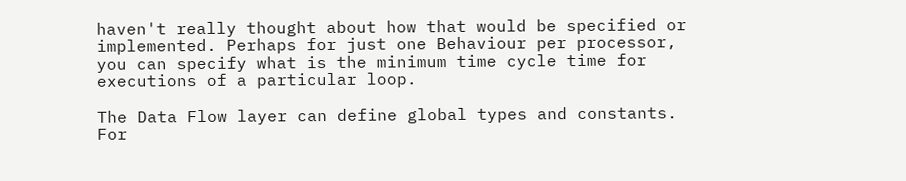haven't really thought about how that would be specified or implemented. Perhaps for just one Behaviour per processor, you can specify what is the minimum time cycle time for executions of a particular loop.

The Data Flow layer can define global types and constants. For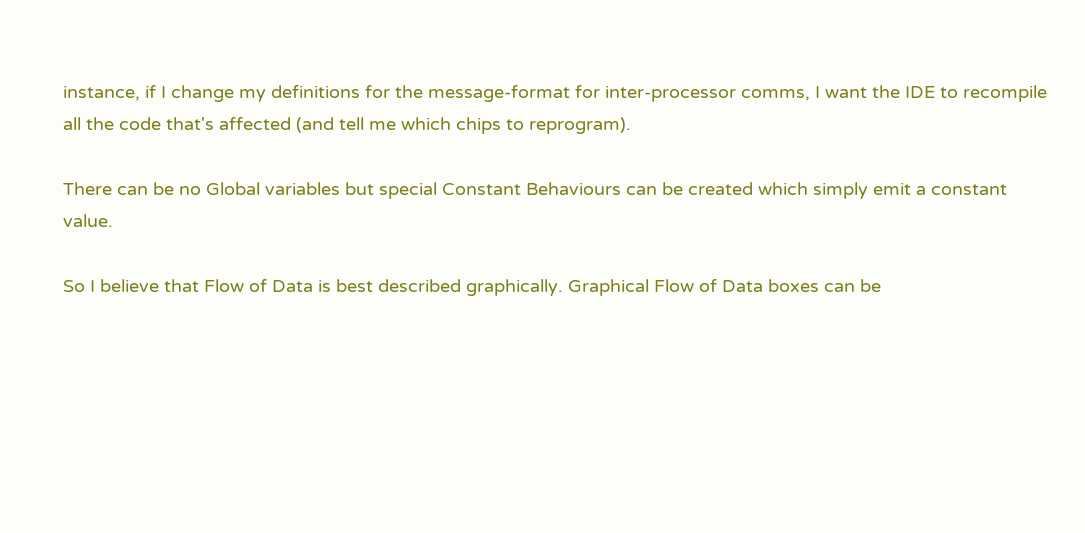instance, if I change my definitions for the message-format for inter-processor comms, I want the IDE to recompile all the code that's affected (and tell me which chips to reprogram).

There can be no Global variables but special Constant Behaviours can be created which simply emit a constant value.

So I believe that Flow of Data is best described graphically. Graphical Flow of Data boxes can be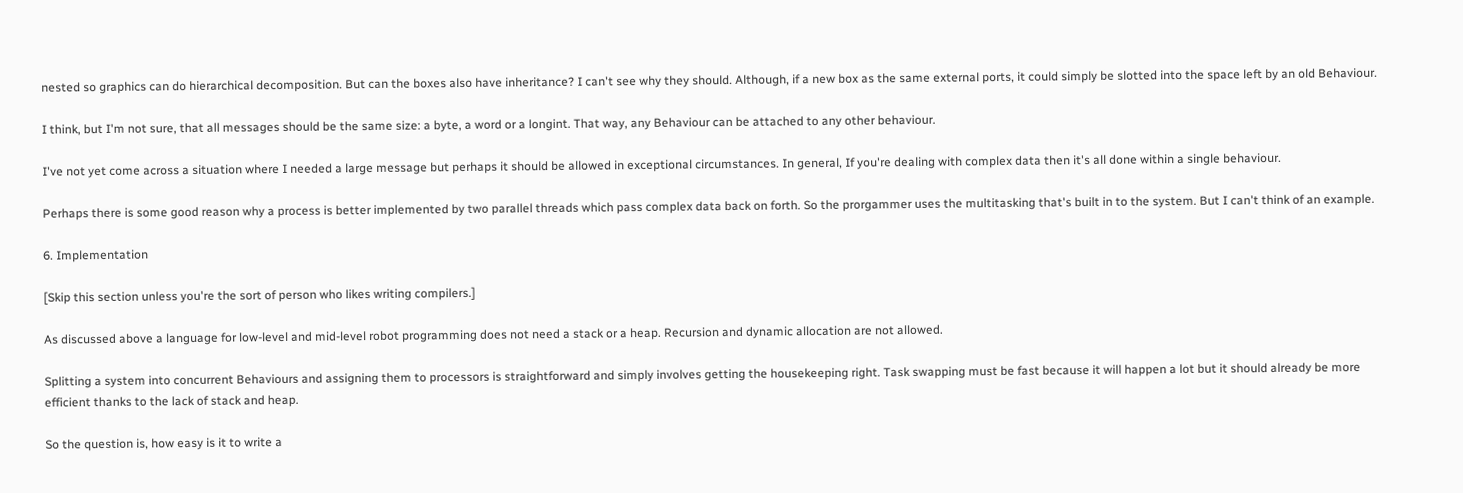nested so graphics can do hierarchical decomposition. But can the boxes also have inheritance? I can't see why they should. Although, if a new box as the same external ports, it could simply be slotted into the space left by an old Behaviour.

I think, but I'm not sure, that all messages should be the same size: a byte, a word or a longint. That way, any Behaviour can be attached to any other behaviour.

I've not yet come across a situation where I needed a large message but perhaps it should be allowed in exceptional circumstances. In general, If you're dealing with complex data then it's all done within a single behaviour.

Perhaps there is some good reason why a process is better implemented by two parallel threads which pass complex data back on forth. So the prorgammer uses the multitasking that's built in to the system. But I can't think of an example.

6. Implementation

[Skip this section unless you're the sort of person who likes writing compilers.]

As discussed above a language for low-level and mid-level robot programming does not need a stack or a heap. Recursion and dynamic allocation are not allowed.

Splitting a system into concurrent Behaviours and assigning them to processors is straightforward and simply involves getting the housekeeping right. Task swapping must be fast because it will happen a lot but it should already be more efficient thanks to the lack of stack and heap.

So the question is, how easy is it to write a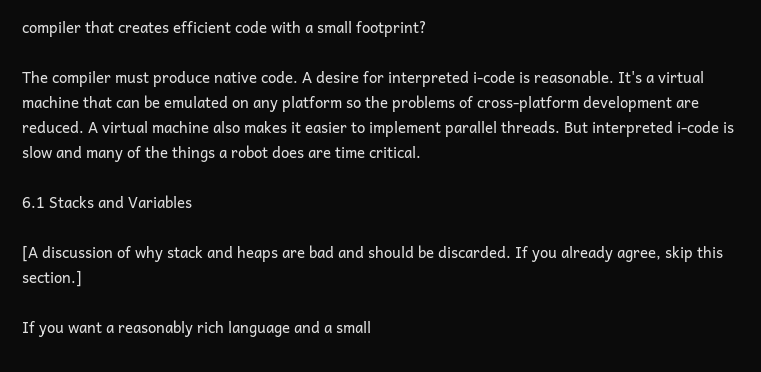compiler that creates efficient code with a small footprint?

The compiler must produce native code. A desire for interpreted i-code is reasonable. It's a virtual machine that can be emulated on any platform so the problems of cross-platform development are reduced. A virtual machine also makes it easier to implement parallel threads. But interpreted i-code is slow and many of the things a robot does are time critical.

6.1 Stacks and Variables

[A discussion of why stack and heaps are bad and should be discarded. If you already agree, skip this section.]

If you want a reasonably rich language and a small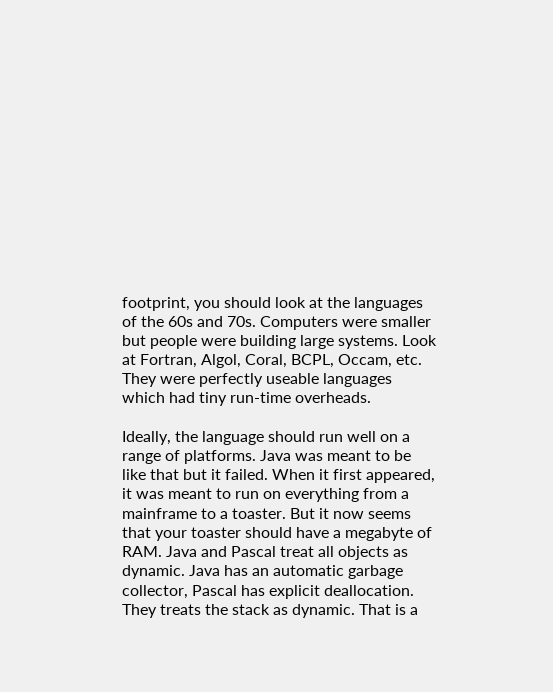footprint, you should look at the languages of the 60s and 70s. Computers were smaller but people were building large systems. Look at Fortran, Algol, Coral, BCPL, Occam, etc. They were perfectly useable languages which had tiny run-time overheads.

Ideally, the language should run well on a range of platforms. Java was meant to be like that but it failed. When it first appeared, it was meant to run on everything from a mainframe to a toaster. But it now seems that your toaster should have a megabyte of RAM. Java and Pascal treat all objects as dynamic. Java has an automatic garbage collector, Pascal has explicit deallocation. They treats the stack as dynamic. That is a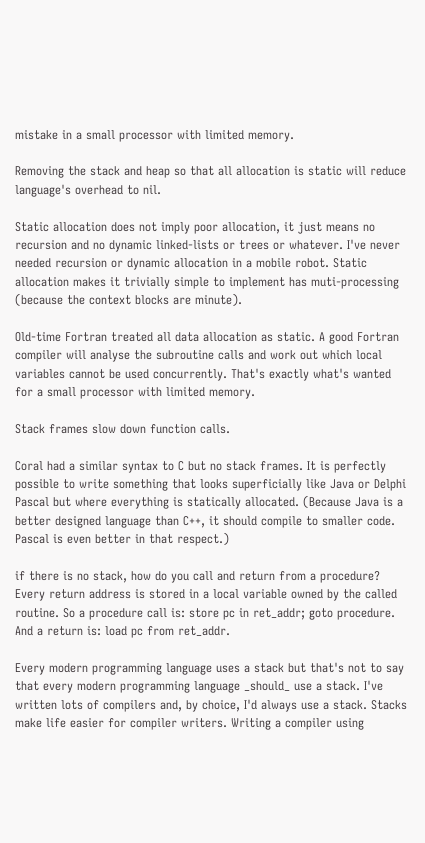mistake in a small processor with limited memory.

Removing the stack and heap so that all allocation is static will reduce language's overhead to nil.

Static allocation does not imply poor allocation, it just means no recursion and no dynamic linked-lists or trees or whatever. I've never needed recursion or dynamic allocation in a mobile robot. Static allocation makes it trivially simple to implement has muti-processing (because the context blocks are minute).

Old-time Fortran treated all data allocation as static. A good Fortran compiler will analyse the subroutine calls and work out which local variables cannot be used concurrently. That's exactly what's wanted for a small processor with limited memory.

Stack frames slow down function calls.

Coral had a similar syntax to C but no stack frames. It is perfectly possible to write something that looks superficially like Java or Delphi Pascal but where everything is statically allocated. (Because Java is a better designed language than C++, it should compile to smaller code. Pascal is even better in that respect.)

if there is no stack, how do you call and return from a procedure? Every return address is stored in a local variable owned by the called routine. So a procedure call is: store pc in ret_addr; goto procedure. And a return is: load pc from ret_addr.

Every modern programming language uses a stack but that's not to say that every modern programming language _should_ use a stack. I've written lots of compilers and, by choice, I'd always use a stack. Stacks make life easier for compiler writers. Writing a compiler using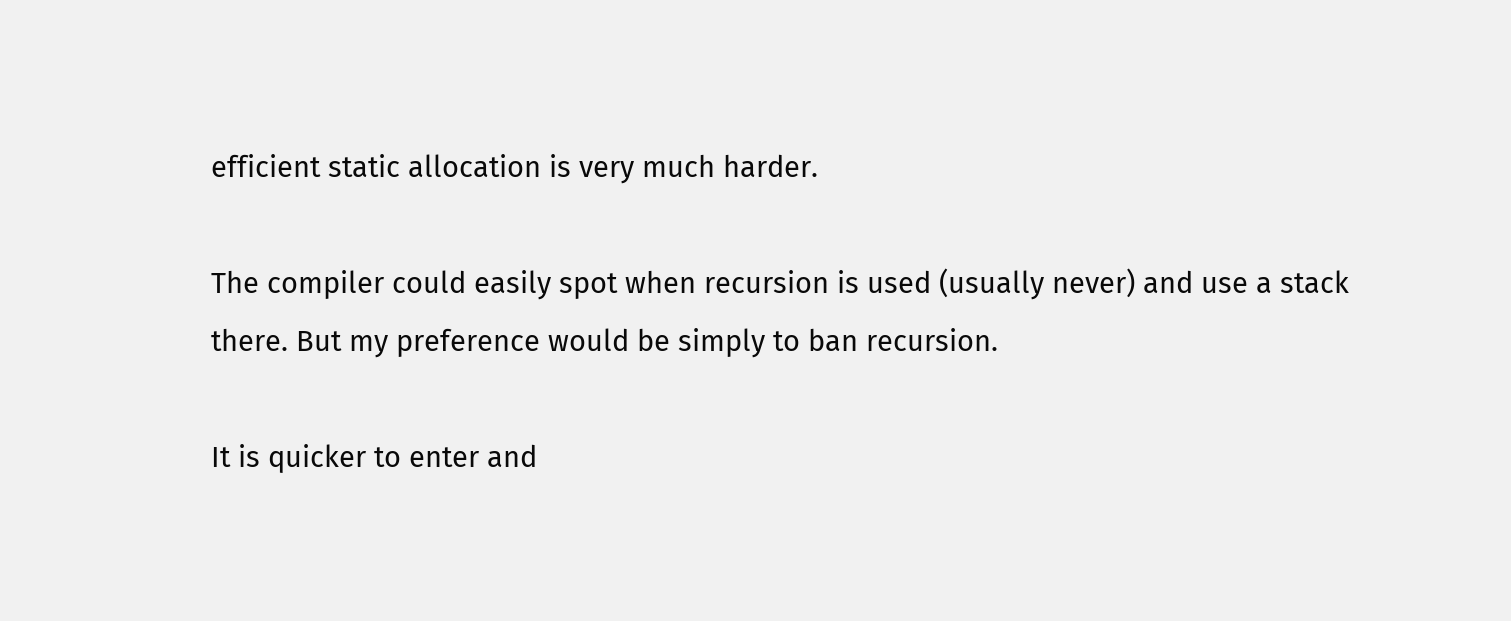efficient static allocation is very much harder.

The compiler could easily spot when recursion is used (usually never) and use a stack there. But my preference would be simply to ban recursion.

It is quicker to enter and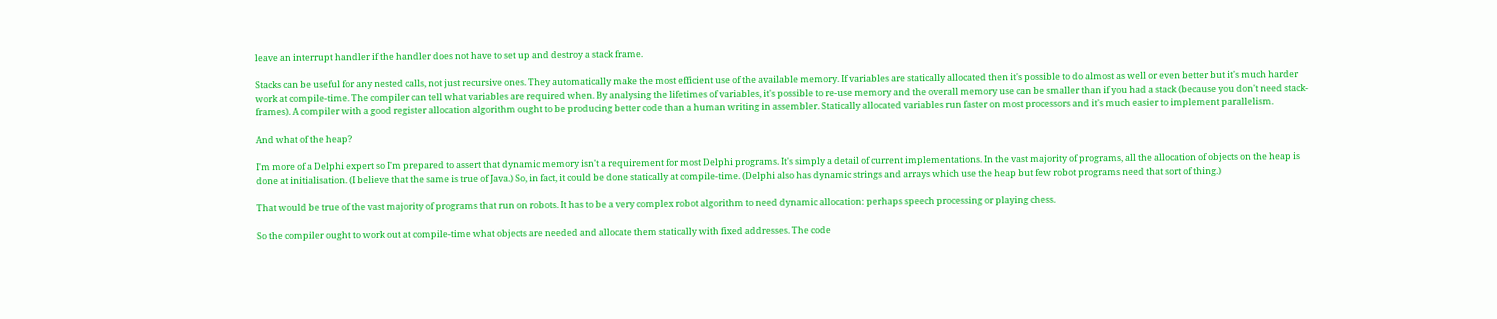leave an interrupt handler if the handler does not have to set up and destroy a stack frame.

Stacks can be useful for any nested calls, not just recursive ones. They automatically make the most efficient use of the available memory. If variables are statically allocated then it's possible to do almost as well or even better but it's much harder work at compile-time. The compiler can tell what variables are required when. By analysing the lifetimes of variables, it's possible to re-use memory and the overall memory use can be smaller than if you had a stack (because you don't need stack-frames). A compiler with a good register allocation algorithm ought to be producing better code than a human writing in assembler. Statically allocated variables run faster on most processors and it's much easier to implement parallelism.

And what of the heap?

I'm more of a Delphi expert so I'm prepared to assert that dynamic memory isn't a requirement for most Delphi programs. It's simply a detail of current implementations. In the vast majority of programs, all the allocation of objects on the heap is done at initialisation. (I believe that the same is true of Java.) So, in fact, it could be done statically at compile-time. (Delphi also has dynamic strings and arrays which use the heap but few robot programs need that sort of thing.)

That would be true of the vast majority of programs that run on robots. It has to be a very complex robot algorithm to need dynamic allocation: perhaps speech processing or playing chess.

So the compiler ought to work out at compile-time what objects are needed and allocate them statically with fixed addresses. The code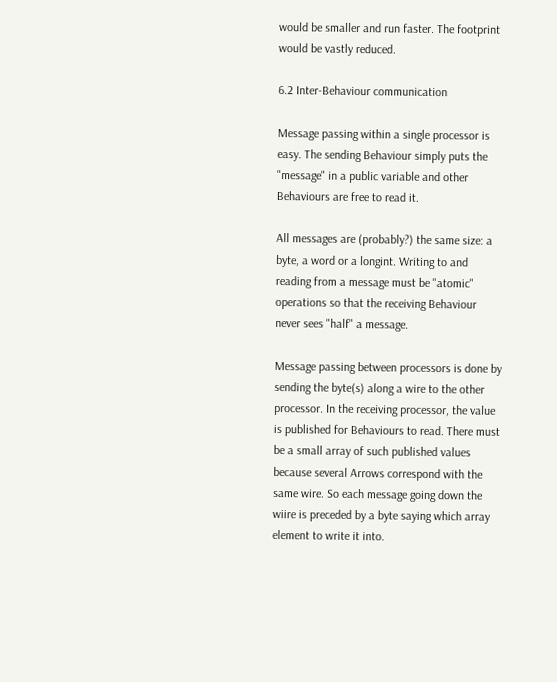would be smaller and run faster. The footprint would be vastly reduced.

6.2 Inter-Behaviour communication

Message passing within a single processor is easy. The sending Behaviour simply puts the "message" in a public variable and other Behaviours are free to read it.

All messages are (probably?) the same size: a byte, a word or a longint. Writing to and reading from a message must be "atomic" operations so that the receiving Behaviour never sees "half" a message.

Message passing between processors is done by sending the byte(s) along a wire to the other processor. In the receiving processor, the value is published for Behaviours to read. There must be a small array of such published values because several Arrows correspond with the same wire. So each message going down the wiire is preceded by a byte saying which array element to write it into.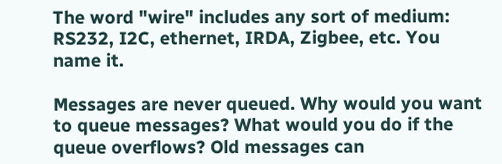The word "wire" includes any sort of medium: RS232, I2C, ethernet, IRDA, Zigbee, etc. You name it.

Messages are never queued. Why would you want to queue messages? What would you do if the queue overflows? Old messages can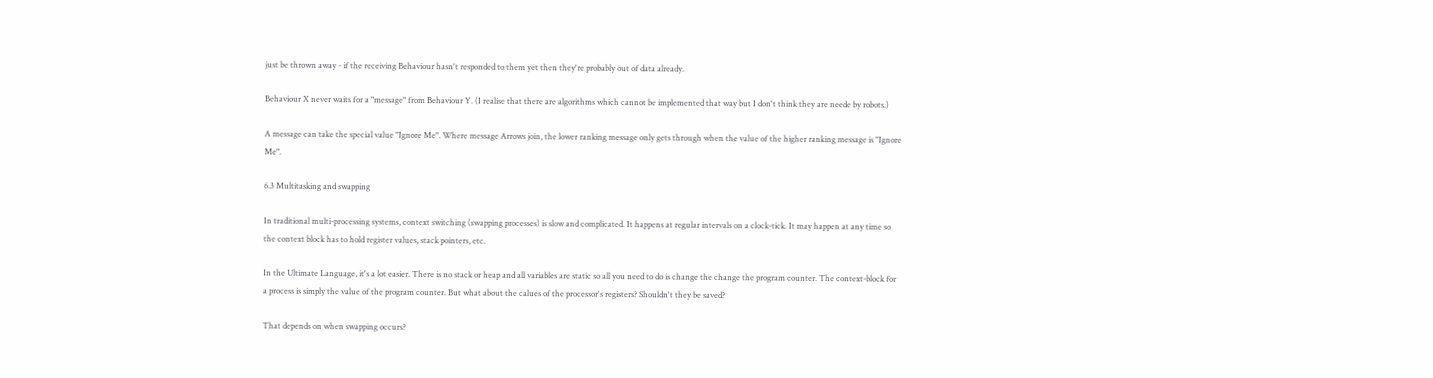just be thrown away - if the receiving Behaviour hasn't responded to them yet then they're probably out of data already.

Behaviour X never waits for a "message" from Behaviour Y. (I realise that there are algorithms which cannot be implemented that way but I don't think they are neede by robots.)

A message can take the special value "Ignore Me". Where message Arrows join, the lower ranking message only gets through when the value of the higher ranking message is "Ignore Me".

6.3 Multitasking and swapping

In traditional multi-processing systems, context switching (swapping processes) is slow and complicated. It happens at regular intervals on a clock-tick. It may happen at any time so the context block has to hold register values, stack pointers, etc.

In the Ultimate Language, it's a lot easier. There is no stack or heap and all variables are static so all you need to do is change the change the program counter. The context-block for a process is simply the value of the program counter. But what about the calues of the processor's registers? Shouldn't they be saved?

That depends on when swapping occurs?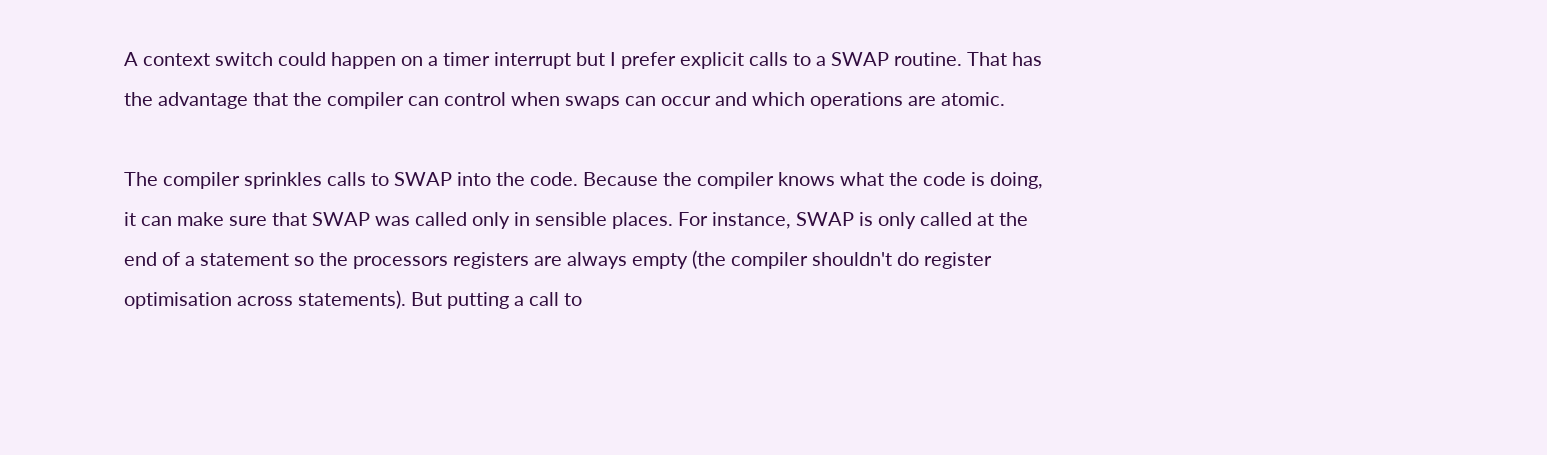A context switch could happen on a timer interrupt but I prefer explicit calls to a SWAP routine. That has the advantage that the compiler can control when swaps can occur and which operations are atomic.

The compiler sprinkles calls to SWAP into the code. Because the compiler knows what the code is doing, it can make sure that SWAP was called only in sensible places. For instance, SWAP is only called at the end of a statement so the processors registers are always empty (the compiler shouldn't do register optimisation across statements). But putting a call to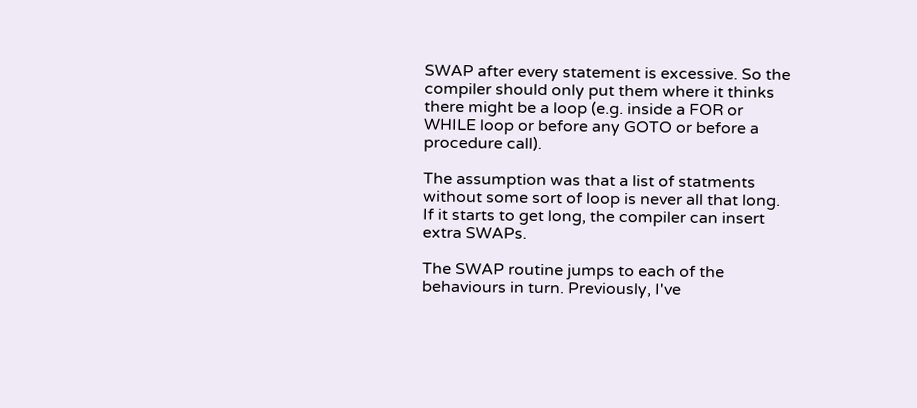SWAP after every statement is excessive. So the compiler should only put them where it thinks there might be a loop (e.g. inside a FOR or WHILE loop or before any GOTO or before a procedure call).

The assumption was that a list of statments without some sort of loop is never all that long. If it starts to get long, the compiler can insert extra SWAPs.

The SWAP routine jumps to each of the behaviours in turn. Previously, I've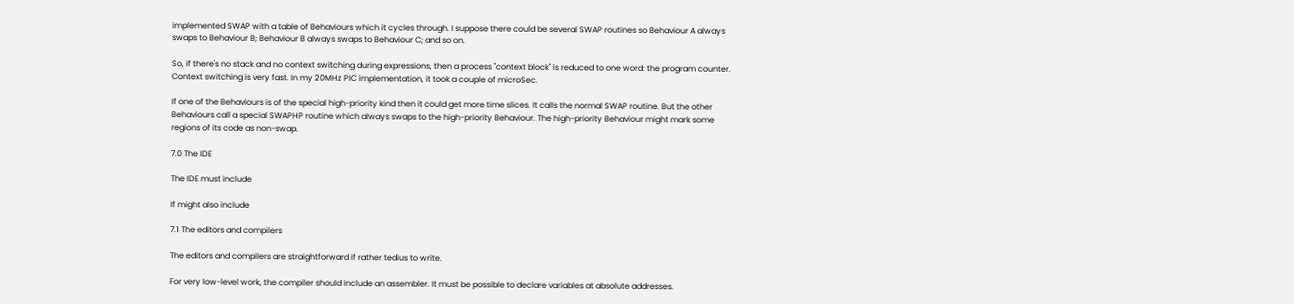implemented SWAP with a table of Behaviours which it cycles through. I suppose there could be several SWAP routines so Behaviour A always swaps to Behaviour B; Behaviour B always swaps to Behaviour C; and so on.

So, if there's no stack and no context switching during expressions, then a process "context block" is reduced to one word: the program counter. Context switching is very fast. In my 20MHz PIC implementation, it took a couple of microSec.

If one of the Behaviours is of the special high-priority kind then it could get more time slices. It calls the normal SWAP routine. But the other Behaviours call a special SWAPHP routine which always swaps to the high-priority Behaviour. The high-priority Behaviour might mark some regions of its code as non-swap.

7.0 The IDE

The IDE must include

If might also include

7.1 The editors and compilers

The editors and compilers are straightforward if rather tedius to write.

For very low-level work, the compiler should include an assembler. It must be possible to declare variables at absolute addresses.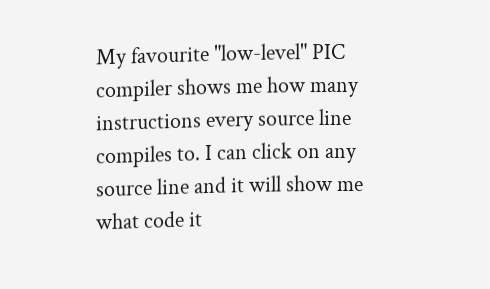My favourite "low-level" PIC compiler shows me how many instructions every source line compiles to. I can click on any source line and it will show me what code it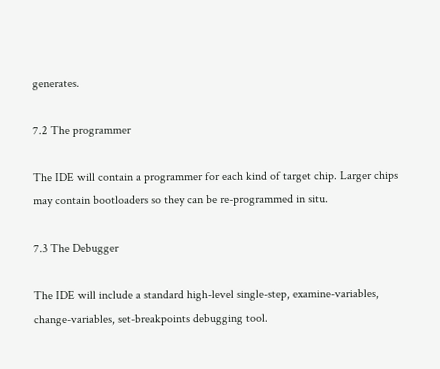generates.

7.2 The programmer

The IDE will contain a programmer for each kind of target chip. Larger chips may contain bootloaders so they can be re-programmed in situ.

7.3 The Debugger

The IDE will include a standard high-level single-step, examine-variables, change-variables, set-breakpoints debugging tool.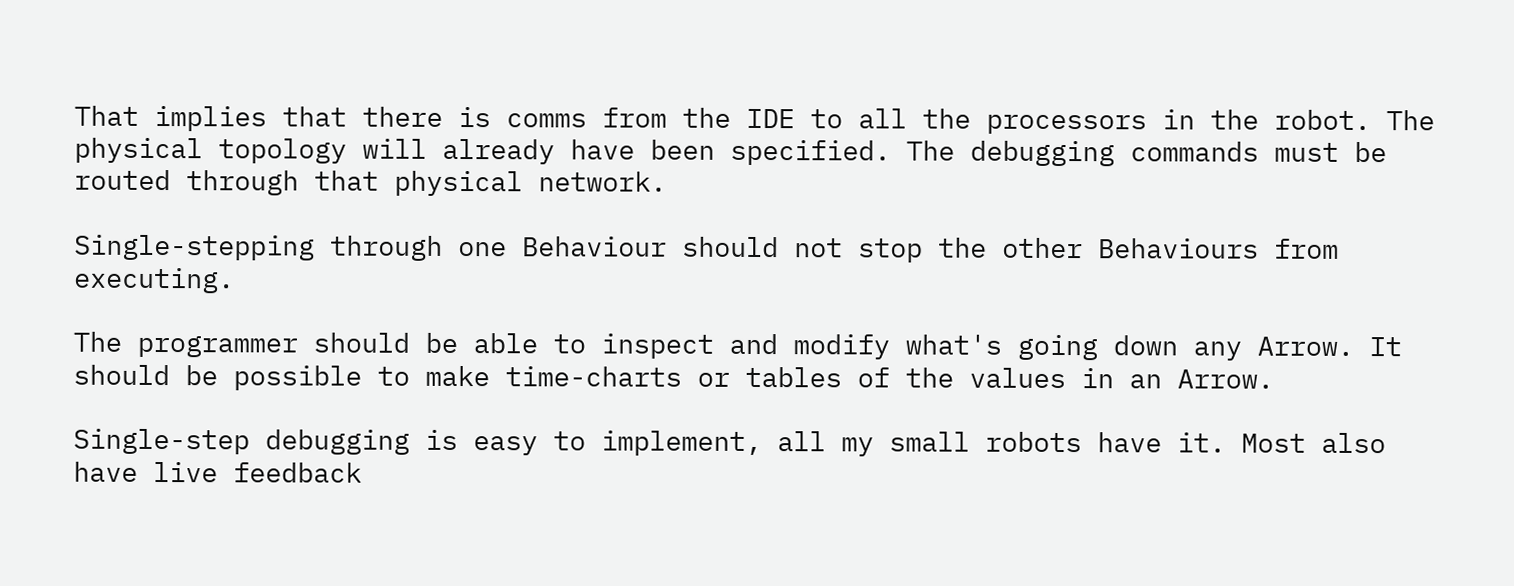That implies that there is comms from the IDE to all the processors in the robot. The physical topology will already have been specified. The debugging commands must be routed through that physical network.

Single-stepping through one Behaviour should not stop the other Behaviours from executing.

The programmer should be able to inspect and modify what's going down any Arrow. It should be possible to make time-charts or tables of the values in an Arrow.

Single-step debugging is easy to implement, all my small robots have it. Most also have live feedback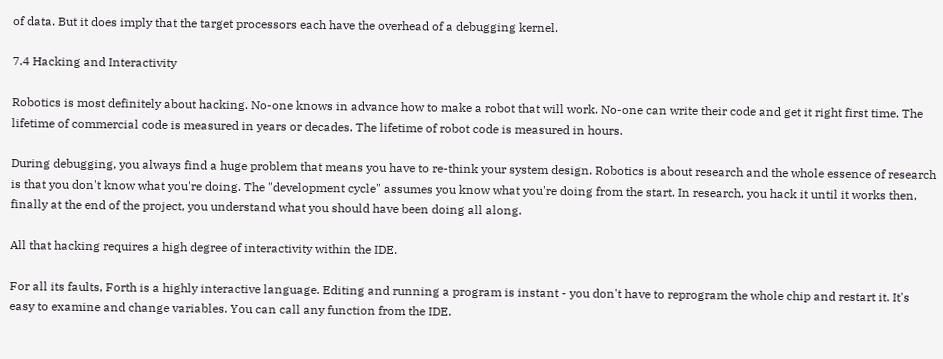of data. But it does imply that the target processors each have the overhead of a debugging kernel.

7.4 Hacking and Interactivity

Robotics is most definitely about hacking. No-one knows in advance how to make a robot that will work. No-one can write their code and get it right first time. The lifetime of commercial code is measured in years or decades. The lifetime of robot code is measured in hours.

During debugging, you always find a huge problem that means you have to re-think your system design. Robotics is about research and the whole essence of research is that you don't know what you're doing. The "development cycle" assumes you know what you're doing from the start. In research, you hack it until it works then, finally at the end of the project, you understand what you should have been doing all along.

All that hacking requires a high degree of interactivity within the IDE.

For all its faults, Forth is a highly interactive language. Editing and running a program is instant - you don't have to reprogram the whole chip and restart it. It's easy to examine and change variables. You can call any function from the IDE.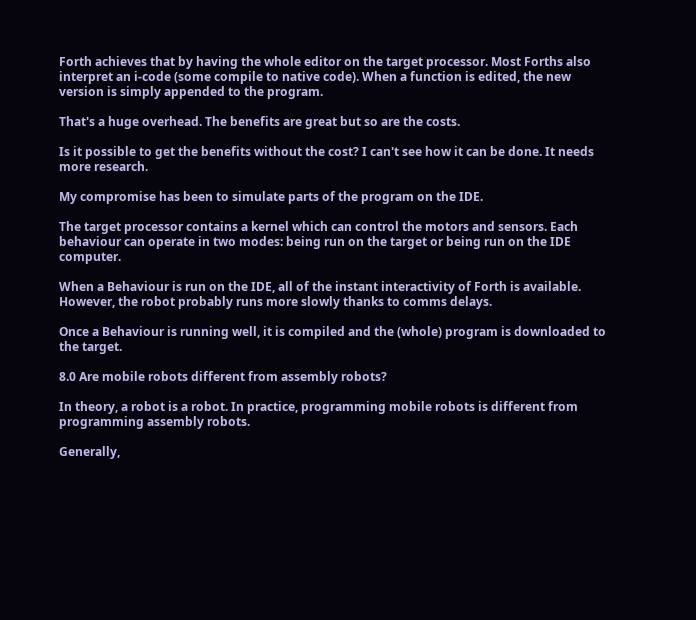Forth achieves that by having the whole editor on the target processor. Most Forths also interpret an i-code (some compile to native code). When a function is edited, the new version is simply appended to the program.

That's a huge overhead. The benefits are great but so are the costs.

Is it possible to get the benefits without the cost? I can't see how it can be done. It needs more research.

My compromise has been to simulate parts of the program on the IDE.

The target processor contains a kernel which can control the motors and sensors. Each behaviour can operate in two modes: being run on the target or being run on the IDE computer.

When a Behaviour is run on the IDE, all of the instant interactivity of Forth is available. However, the robot probably runs more slowly thanks to comms delays.

Once a Behaviour is running well, it is compiled and the (whole) program is downloaded to the target.

8.0 Are mobile robots different from assembly robots?

In theory, a robot is a robot. In practice, programming mobile robots is different from programming assembly robots.

Generally,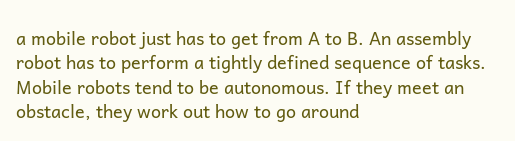a mobile robot just has to get from A to B. An assembly robot has to perform a tightly defined sequence of tasks. Mobile robots tend to be autonomous. If they meet an obstacle, they work out how to go around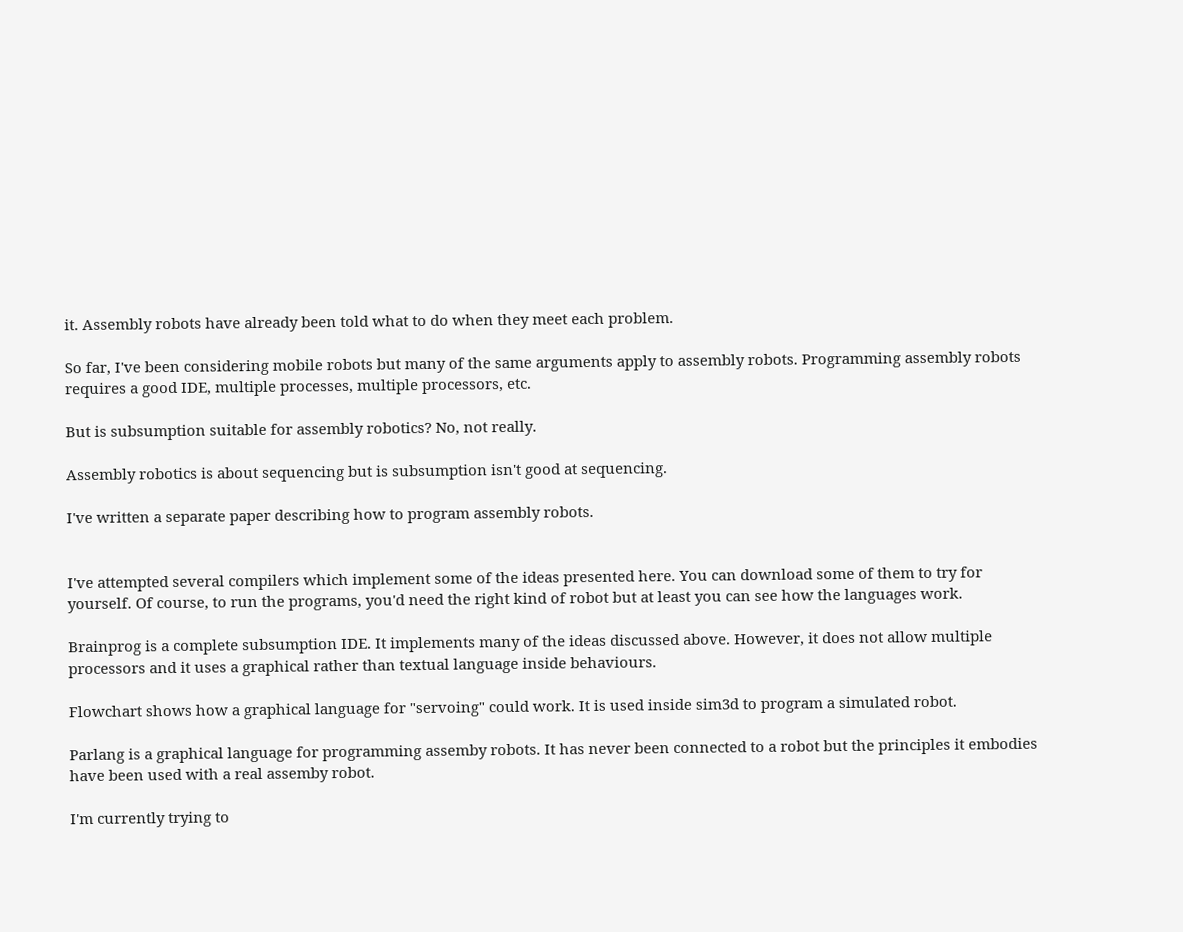it. Assembly robots have already been told what to do when they meet each problem.

So far, I've been considering mobile robots but many of the same arguments apply to assembly robots. Programming assembly robots requires a good IDE, multiple processes, multiple processors, etc.

But is subsumption suitable for assembly robotics? No, not really.

Assembly robotics is about sequencing but is subsumption isn't good at sequencing.

I've written a separate paper describing how to program assembly robots.


I've attempted several compilers which implement some of the ideas presented here. You can download some of them to try for yourself. Of course, to run the programs, you'd need the right kind of robot but at least you can see how the languages work.

Brainprog is a complete subsumption IDE. It implements many of the ideas discussed above. However, it does not allow multiple processors and it uses a graphical rather than textual language inside behaviours.

Flowchart shows how a graphical language for "servoing" could work. It is used inside sim3d to program a simulated robot.

Parlang is a graphical language for programming assemby robots. It has never been connected to a robot but the principles it embodies have been used with a real assemby robot.

I'm currently trying to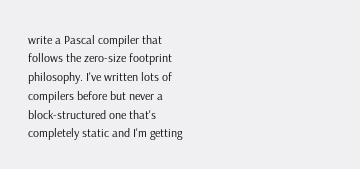write a Pascal compiler that follows the zero-size footprint philosophy. I've written lots of compilers before but never a block-structured one that's completely static and I'm getting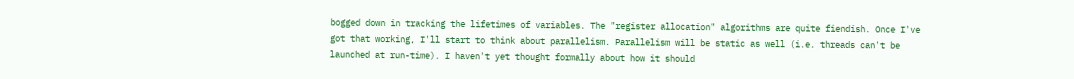bogged down in tracking the lifetimes of variables. The "register allocation" algorithms are quite fiendish. Once I've got that working, I'll start to think about parallelism. Parallelism will be static as well (i.e. threads can't be launched at run-time). I haven't yet thought formally about how it should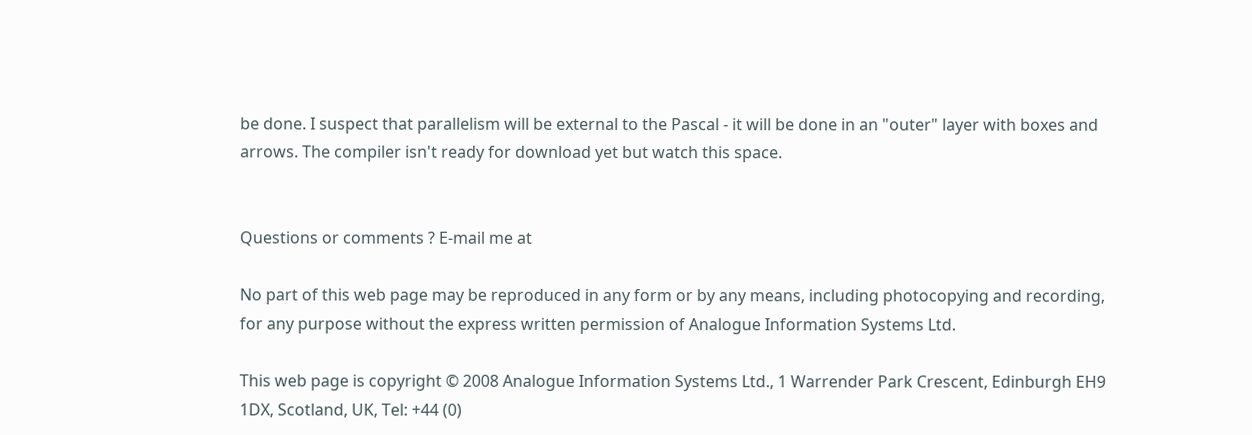be done. I suspect that parallelism will be external to the Pascal - it will be done in an "outer" layer with boxes and arrows. The compiler isn't ready for download yet but watch this space.


Questions or comments ? E-mail me at

No part of this web page may be reproduced in any form or by any means, including photocopying and recording, for any purpose without the express written permission of Analogue Information Systems Ltd.

This web page is copyright © 2008 Analogue Information Systems Ltd., 1 Warrender Park Crescent, Edinburgh EH9 1DX, Scotland, UK, Tel: +44 (0)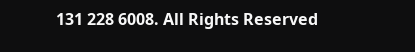131 228 6008. All Rights Reserved